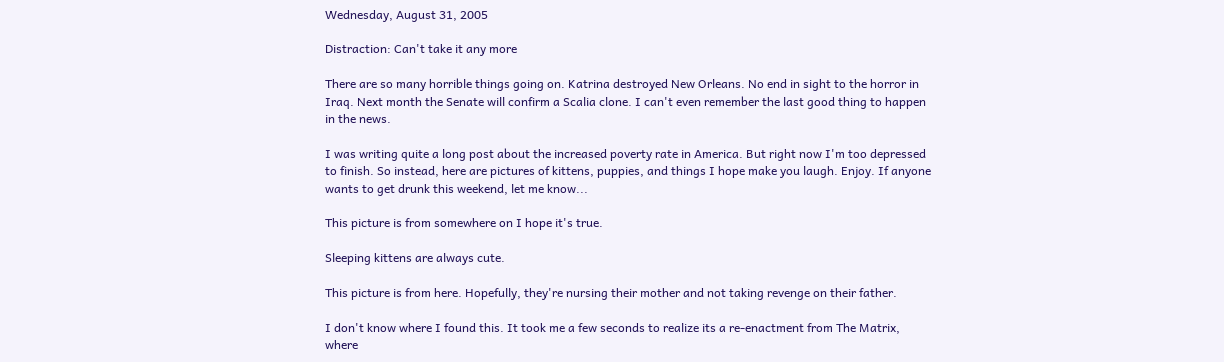Wednesday, August 31, 2005

Distraction: Can't take it any more

There are so many horrible things going on. Katrina destroyed New Orleans. No end in sight to the horror in Iraq. Next month the Senate will confirm a Scalia clone. I can't even remember the last good thing to happen in the news.

I was writing quite a long post about the increased poverty rate in America. But right now I'm too depressed to finish. So instead, here are pictures of kittens, puppies, and things I hope make you laugh. Enjoy. If anyone wants to get drunk this weekend, let me know...

This picture is from somewhere on I hope it's true.

Sleeping kittens are always cute.

This picture is from here. Hopefully, they're nursing their mother and not taking revenge on their father.

I don't know where I found this. It took me a few seconds to realize its a re-enactment from The Matrix, where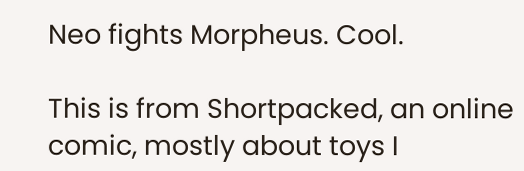Neo fights Morpheus. Cool.

This is from Shortpacked, an online comic, mostly about toys I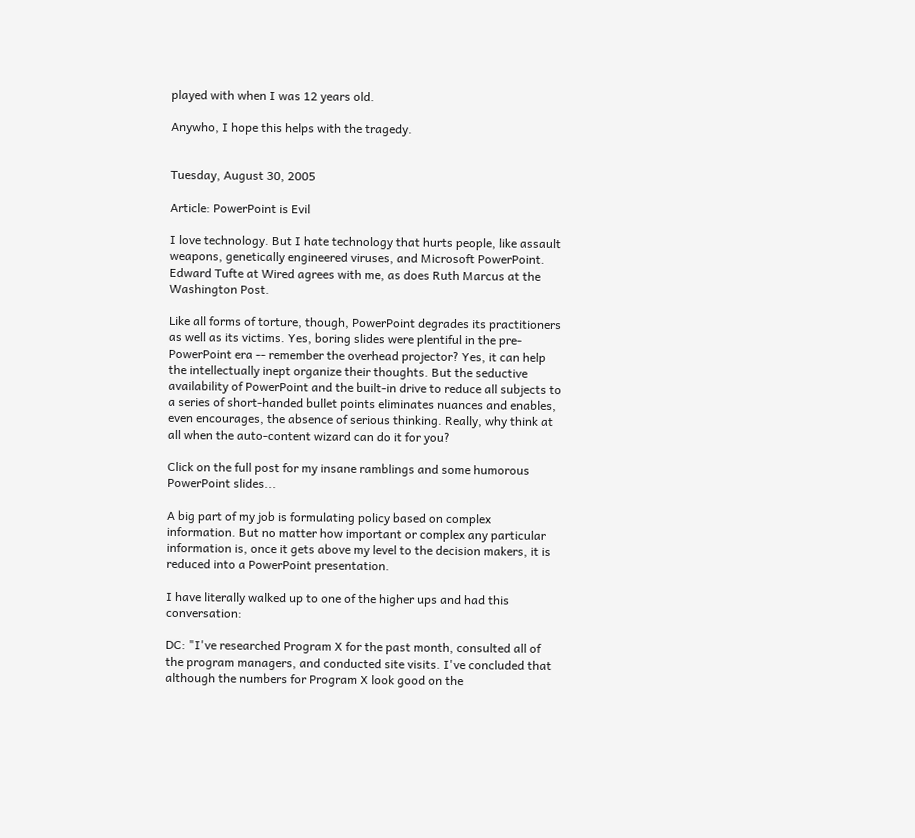played with when I was 12 years old.

Anywho, I hope this helps with the tragedy.


Tuesday, August 30, 2005

Article: PowerPoint is Evil

I love technology. But I hate technology that hurts people, like assault weapons, genetically engineered viruses, and Microsoft PowerPoint. Edward Tufte at Wired agrees with me, as does Ruth Marcus at the Washington Post.

Like all forms of torture, though, PowerPoint degrades its practitioners as well as its victims. Yes, boring slides were plentiful in the pre-PowerPoint era -- remember the overhead projector? Yes, it can help the intellectually inept organize their thoughts. But the seductive availability of PowerPoint and the built-in drive to reduce all subjects to a series of short-handed bullet points eliminates nuances and enables, even encourages, the absence of serious thinking. Really, why think at all when the auto-content wizard can do it for you?

Click on the full post for my insane ramblings and some humorous PowerPoint slides...

A big part of my job is formulating policy based on complex information. But no matter how important or complex any particular information is, once it gets above my level to the decision makers, it is reduced into a PowerPoint presentation.

I have literally walked up to one of the higher ups and had this conversation:

DC: "I've researched Program X for the past month, consulted all of the program managers, and conducted site visits. I've concluded that although the numbers for Program X look good on the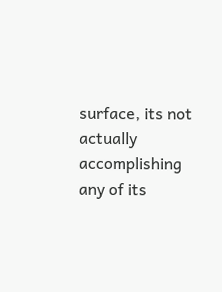surface, its not actually accomplishing any of its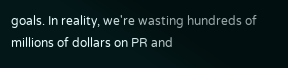goals. In reality, we're wasting hundreds of millions of dollars on PR and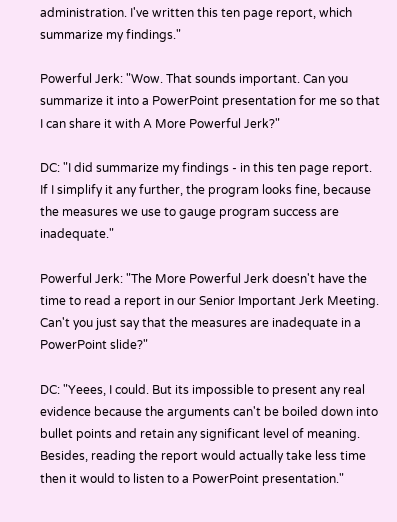administration. I've written this ten page report, which summarize my findings."

Powerful Jerk: "Wow. That sounds important. Can you summarize it into a PowerPoint presentation for me so that I can share it with A More Powerful Jerk?"

DC: "I did summarize my findings - in this ten page report. If I simplify it any further, the program looks fine, because the measures we use to gauge program success are inadequate."

Powerful Jerk: "The More Powerful Jerk doesn't have the time to read a report in our Senior Important Jerk Meeting. Can't you just say that the measures are inadequate in a PowerPoint slide?"

DC: "Yeees, I could. But its impossible to present any real evidence because the arguments can't be boiled down into bullet points and retain any significant level of meaning. Besides, reading the report would actually take less time then it would to listen to a PowerPoint presentation."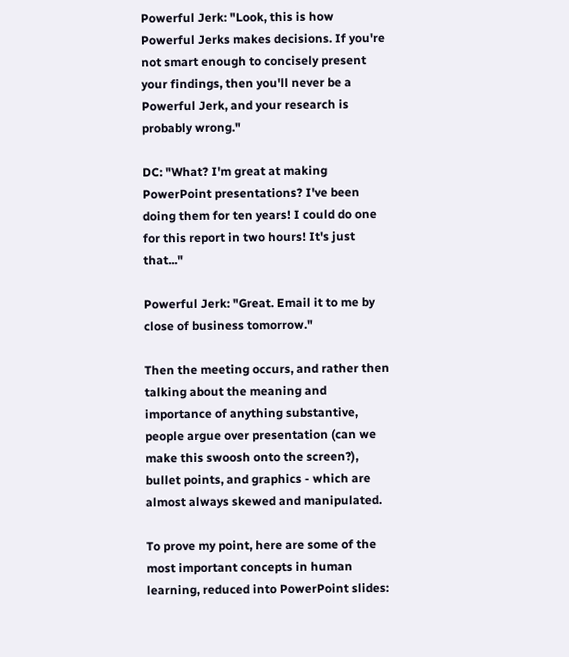Powerful Jerk: "Look, this is how Powerful Jerks makes decisions. If you're not smart enough to concisely present your findings, then you'll never be a Powerful Jerk, and your research is probably wrong."

DC: "What? I'm great at making PowerPoint presentations? I've been doing them for ten years! I could do one for this report in two hours! It's just that..."

Powerful Jerk: "Great. Email it to me by close of business tomorrow."

Then the meeting occurs, and rather then talking about the meaning and importance of anything substantive, people argue over presentation (can we make this swoosh onto the screen?), bullet points, and graphics - which are almost always skewed and manipulated.

To prove my point, here are some of the most important concepts in human learning, reduced into PowerPoint slides: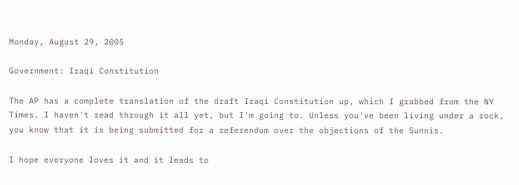Monday, August 29, 2005

Government: Iraqi Constitution

The AP has a complete translation of the draft Iraqi Constitution up, which I grabbed from the NY Times. I haven't read through it all yet, but I'm going to. Unless you've been living under a rock, you know that it is being submitted for a referendum over the objections of the Sunnis.

I hope everyone loves it and it leads to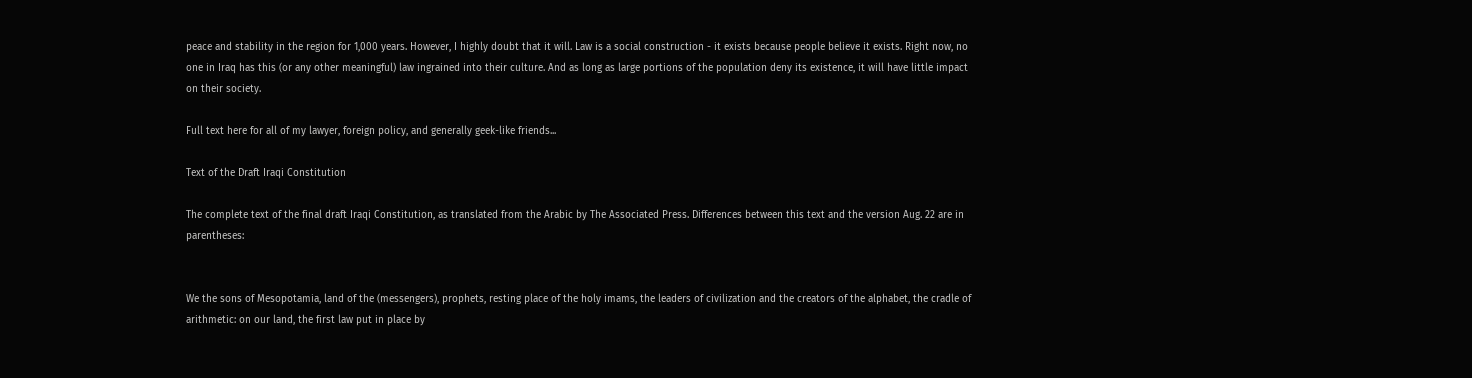peace and stability in the region for 1,000 years. However, I highly doubt that it will. Law is a social construction - it exists because people believe it exists. Right now, no one in Iraq has this (or any other meaningful) law ingrained into their culture. And as long as large portions of the population deny its existence, it will have little impact on their society.

Full text here for all of my lawyer, foreign policy, and generally geek-like friends...

Text of the Draft Iraqi Constitution

The complete text of the final draft Iraqi Constitution, as translated from the Arabic by The Associated Press. Differences between this text and the version Aug. 22 are in parentheses:


We the sons of Mesopotamia, land of the (messengers), prophets, resting place of the holy imams, the leaders of civilization and the creators of the alphabet, the cradle of arithmetic: on our land, the first law put in place by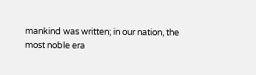mankind was written; in our nation, the most noble era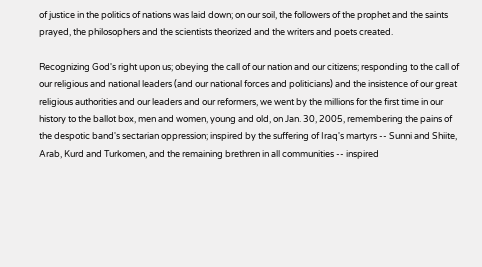of justice in the politics of nations was laid down; on our soil, the followers of the prophet and the saints prayed, the philosophers and the scientists theorized and the writers and poets created.

Recognizing God's right upon us; obeying the call of our nation and our citizens; responding to the call of our religious and national leaders (and our national forces and politicians) and the insistence of our great religious authorities and our leaders and our reformers, we went by the millions for the first time in our history to the ballot box, men and women, young and old, on Jan. 30, 2005, remembering the pains of the despotic band's sectarian oppression; inspired by the suffering of Iraq's martyrs -- Sunni and Shiite, Arab, Kurd and Turkomen, and the remaining brethren in all communities -- inspired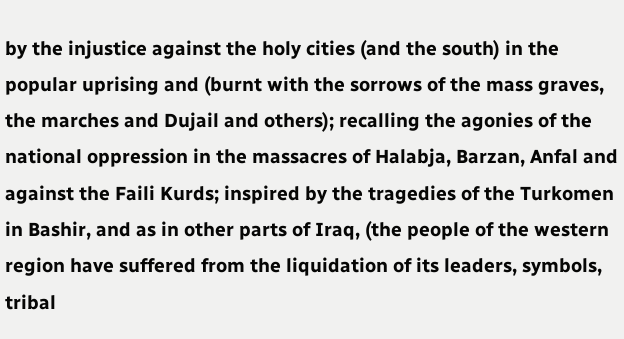by the injustice against the holy cities (and the south) in the popular uprising and (burnt with the sorrows of the mass graves, the marches and Dujail and others); recalling the agonies of the national oppression in the massacres of Halabja, Barzan, Anfal and against the Faili Kurds; inspired by the tragedies of the Turkomen in Bashir, and as in other parts of Iraq, (the people of the western region have suffered from the liquidation of its leaders, symbols, tribal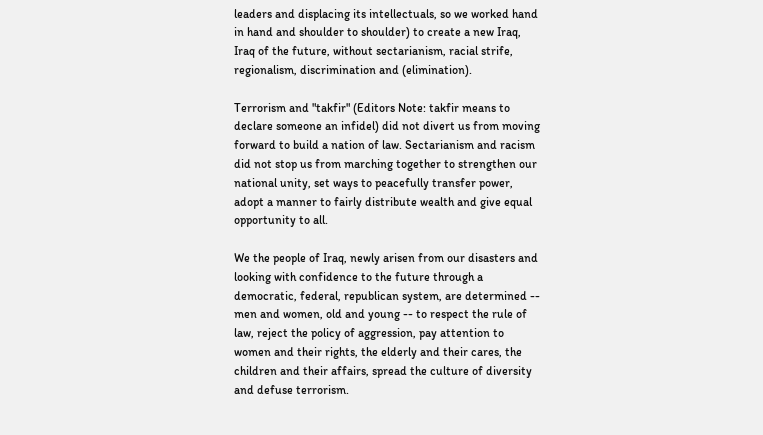leaders and displacing its intellectuals, so we worked hand in hand and shoulder to shoulder) to create a new Iraq, Iraq of the future, without sectarianism, racial strife, regionalism, discrimination and (elimination).

Terrorism and "takfir" (Editors Note: takfir means to declare someone an infidel) did not divert us from moving forward to build a nation of law. Sectarianism and racism did not stop us from marching together to strengthen our national unity, set ways to peacefully transfer power, adopt a manner to fairly distribute wealth and give equal opportunity to all.

We the people of Iraq, newly arisen from our disasters and looking with confidence to the future through a democratic, federal, republican system, are determined -- men and women, old and young -- to respect the rule of law, reject the policy of aggression, pay attention to women and their rights, the elderly and their cares, the children and their affairs, spread the culture of diversity and defuse terrorism.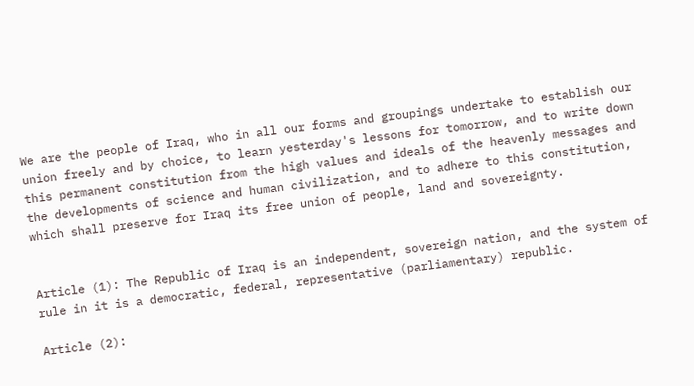We are the people of Iraq, who in all our forms and groupings undertake to establish our union freely and by choice, to learn yesterday's lessons for tomorrow, and to write down this permanent constitution from the high values and ideals of the heavenly messages and the developments of science and human civilization, and to adhere to this constitution, which shall preserve for Iraq its free union of people, land and sovereignty.


Article (1): The Republic of Iraq is an independent, sovereign nation, and the system of rule in it is a democratic, federal, representative (parliamentary) republic.

Article (2):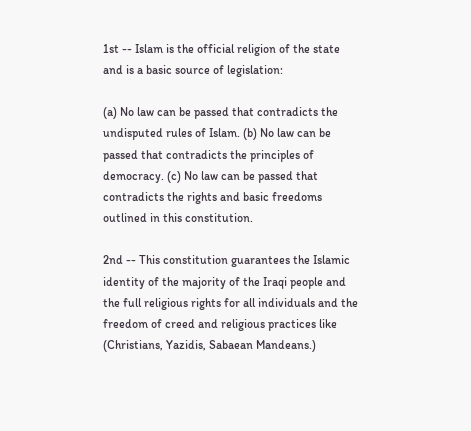1st -- Islam is the official religion of the state and is a basic source of legislation:

(a) No law can be passed that contradicts the undisputed rules of Islam. (b) No law can be passed that contradicts the principles of democracy. (c) No law can be passed that contradicts the rights and basic freedoms outlined in this constitution.

2nd -- This constitution guarantees the Islamic identity of the majority of the Iraqi people and the full religious rights for all individuals and the freedom of creed and religious practices like (Christians, Yazidis, Sabaean Mandeans.)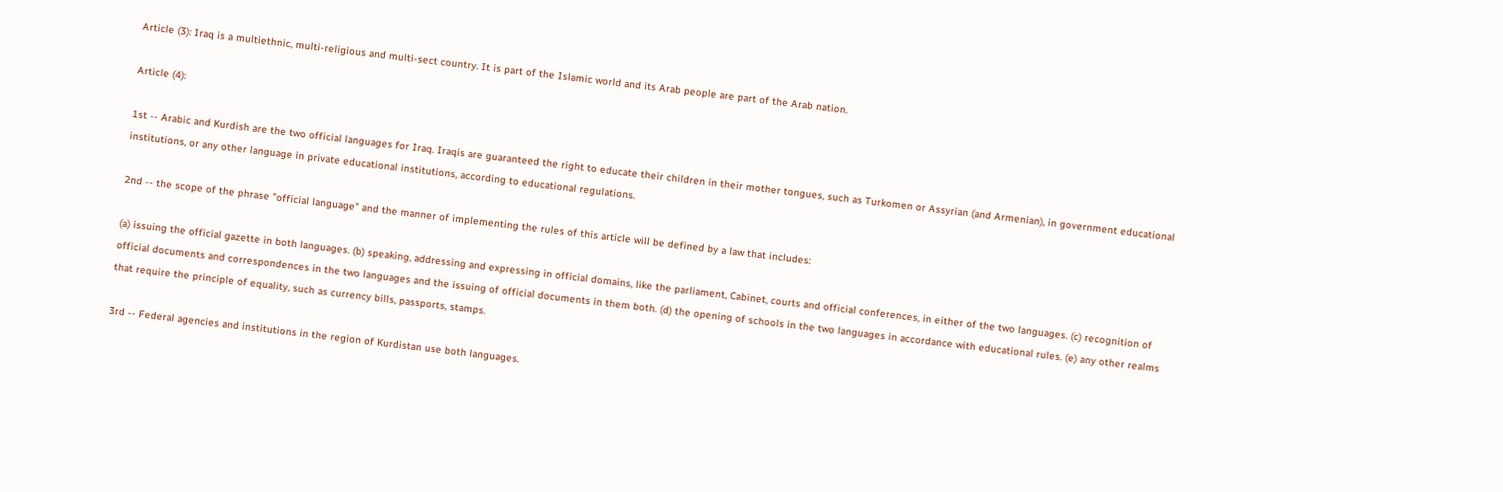Article (3): Iraq is a multiethnic, multi-religious and multi-sect country. It is part of the Islamic world and its Arab people are part of the Arab nation.

Article (4):

1st -- Arabic and Kurdish are the two official languages for Iraq. Iraqis are guaranteed the right to educate their children in their mother tongues, such as Turkomen or Assyrian (and Armenian), in government educational institutions, or any other language in private educational institutions, according to educational regulations.

2nd -- the scope of the phrase "official language" and the manner of implementing the rules of this article will be defined by a law that includes:

(a) issuing the official gazette in both languages. (b) speaking, addressing and expressing in official domains, like the parliament, Cabinet, courts and official conferences, in either of the two languages. (c) recognition of official documents and correspondences in the two languages and the issuing of official documents in them both. (d) the opening of schools in the two languages in accordance with educational rules. (e) any other realms that require the principle of equality, such as currency bills, passports, stamps.

3rd -- Federal agencies and institutions in the region of Kurdistan use both languages.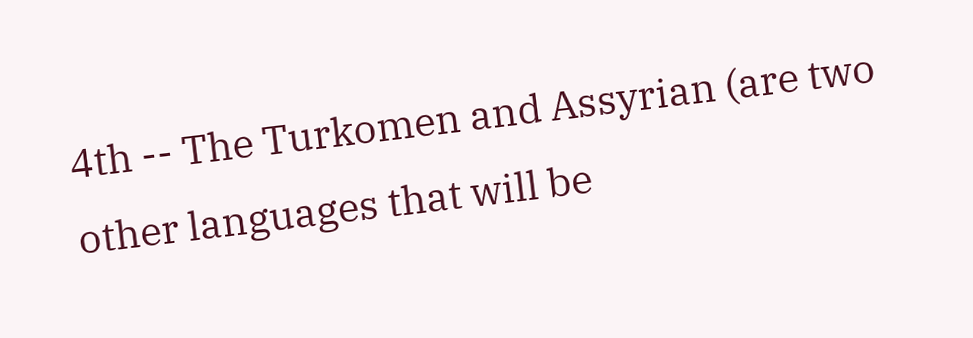4th -- The Turkomen and Assyrian (are two other languages that will be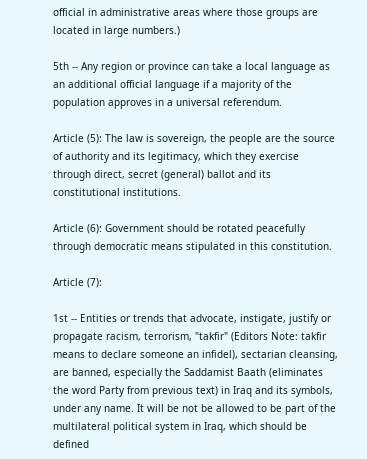official in administrative areas where those groups are located in large numbers.)

5th -- Any region or province can take a local language as an additional official language if a majority of the population approves in a universal referendum.

Article (5): The law is sovereign, the people are the source of authority and its legitimacy, which they exercise through direct, secret (general) ballot and its constitutional institutions.

Article (6): Government should be rotated peacefully through democratic means stipulated in this constitution.

Article (7):

1st -- Entities or trends that advocate, instigate, justify or propagate racism, terrorism, "takfir" (Editors Note: takfir means to declare someone an infidel), sectarian cleansing, are banned, especially the Saddamist Baath (eliminates the word Party from previous text) in Iraq and its symbols, under any name. It will be not be allowed to be part of the multilateral political system in Iraq, which should be defined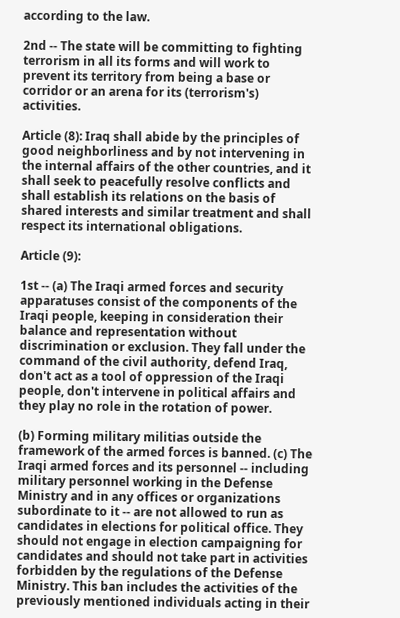according to the law.

2nd -- The state will be committing to fighting terrorism in all its forms and will work to prevent its territory from being a base or corridor or an arena for its (terrorism's) activities.

Article (8): Iraq shall abide by the principles of good neighborliness and by not intervening in the internal affairs of the other countries, and it shall seek to peacefully resolve conflicts and shall establish its relations on the basis of shared interests and similar treatment and shall respect its international obligations.

Article (9):

1st -- (a) The Iraqi armed forces and security apparatuses consist of the components of the Iraqi people, keeping in consideration their balance and representation without discrimination or exclusion. They fall under the command of the civil authority, defend Iraq, don't act as a tool of oppression of the Iraqi people, don't intervene in political affairs and they play no role in the rotation of power.

(b) Forming military militias outside the framework of the armed forces is banned. (c) The Iraqi armed forces and its personnel -- including military personnel working in the Defense Ministry and in any offices or organizations subordinate to it -- are not allowed to run as candidates in elections for political office. They should not engage in election campaigning for candidates and should not take part in activities forbidden by the regulations of the Defense Ministry. This ban includes the activities of the previously mentioned individuals acting in their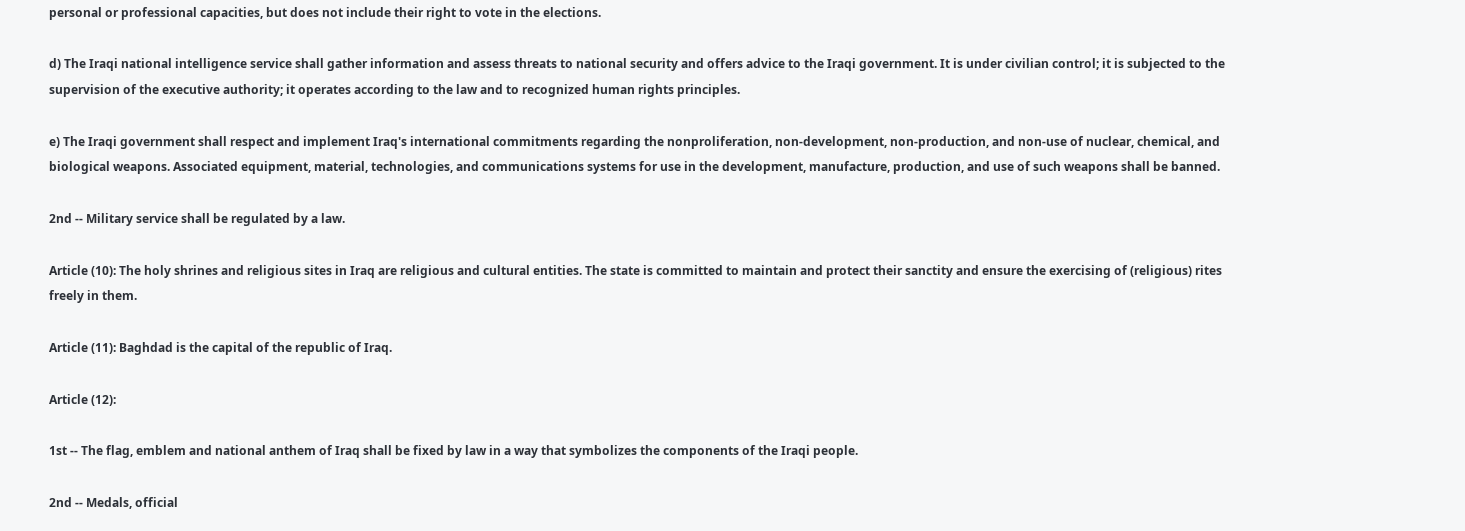personal or professional capacities, but does not include their right to vote in the elections.

d) The Iraqi national intelligence service shall gather information and assess threats to national security and offers advice to the Iraqi government. It is under civilian control; it is subjected to the supervision of the executive authority; it operates according to the law and to recognized human rights principles.

e) The Iraqi government shall respect and implement Iraq's international commitments regarding the nonproliferation, non-development, non-production, and non-use of nuclear, chemical, and biological weapons. Associated equipment, material, technologies, and communications systems for use in the development, manufacture, production, and use of such weapons shall be banned.

2nd -- Military service shall be regulated by a law.

Article (10): The holy shrines and religious sites in Iraq are religious and cultural entities. The state is committed to maintain and protect their sanctity and ensure the exercising of (religious) rites freely in them.

Article (11): Baghdad is the capital of the republic of Iraq.

Article (12):

1st -- The flag, emblem and national anthem of Iraq shall be fixed by law in a way that symbolizes the components of the Iraqi people.

2nd -- Medals, official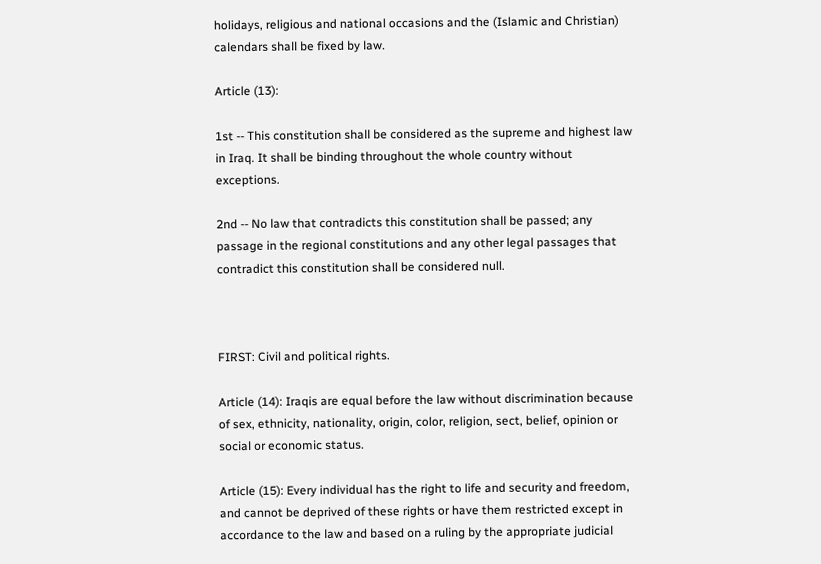holidays, religious and national occasions and the (Islamic and Christian) calendars shall be fixed by law.

Article (13):

1st -- This constitution shall be considered as the supreme and highest law in Iraq. It shall be binding throughout the whole country without exceptions.

2nd -- No law that contradicts this constitution shall be passed; any passage in the regional constitutions and any other legal passages that contradict this constitution shall be considered null.



FIRST: Civil and political rights.

Article (14): Iraqis are equal before the law without discrimination because of sex, ethnicity, nationality, origin, color, religion, sect, belief, opinion or social or economic status.

Article (15): Every individual has the right to life and security and freedom, and cannot be deprived of these rights or have them restricted except in accordance to the law and based on a ruling by the appropriate judicial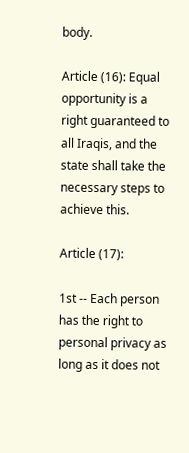body.

Article (16): Equal opportunity is a right guaranteed to all Iraqis, and the state shall take the necessary steps to achieve this.

Article (17):

1st -- Each person has the right to personal privacy as long as it does not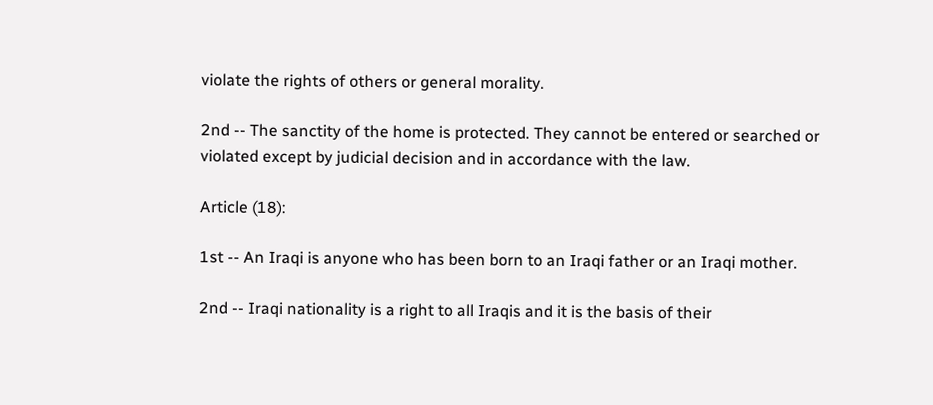violate the rights of others or general morality.

2nd -- The sanctity of the home is protected. They cannot be entered or searched or violated except by judicial decision and in accordance with the law.

Article (18):

1st -- An Iraqi is anyone who has been born to an Iraqi father or an Iraqi mother.

2nd -- Iraqi nationality is a right to all Iraqis and it is the basis of their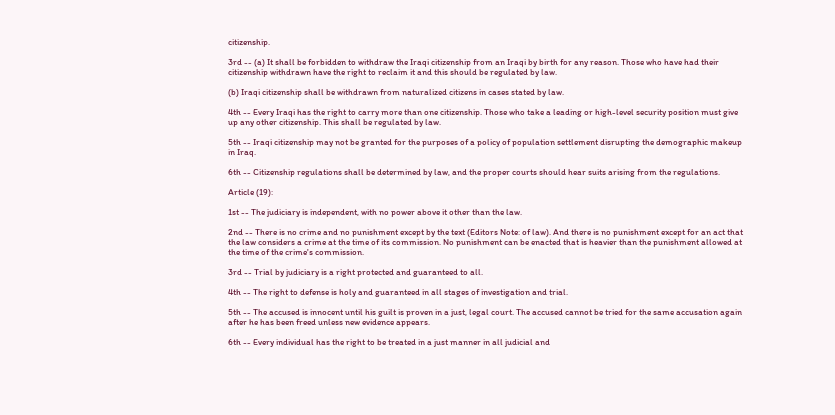citizenship.

3rd -- (a) It shall be forbidden to withdraw the Iraqi citizenship from an Iraqi by birth for any reason. Those who have had their citizenship withdrawn have the right to reclaim it and this should be regulated by law.

(b) Iraqi citizenship shall be withdrawn from naturalized citizens in cases stated by law.

4th -- Every Iraqi has the right to carry more than one citizenship. Those who take a leading or high-level security position must give up any other citizenship. This shall be regulated by law.

5th -- Iraqi citizenship may not be granted for the purposes of a policy of population settlement disrupting the demographic makeup in Iraq.

6th -- Citizenship regulations shall be determined by law, and the proper courts should hear suits arising from the regulations.

Article (19):

1st -- The judiciary is independent, with no power above it other than the law.

2nd -- There is no crime and no punishment except by the text (Editors Note: of law). And there is no punishment except for an act that the law considers a crime at the time of its commission. No punishment can be enacted that is heavier than the punishment allowed at the time of the crime's commission.

3rd -- Trial by judiciary is a right protected and guaranteed to all.

4th -- The right to defense is holy and guaranteed in all stages of investigation and trial.

5th -- The accused is innocent until his guilt is proven in a just, legal court. The accused cannot be tried for the same accusation again after he has been freed unless new evidence appears.

6th -- Every individual has the right to be treated in a just manner in all judicial and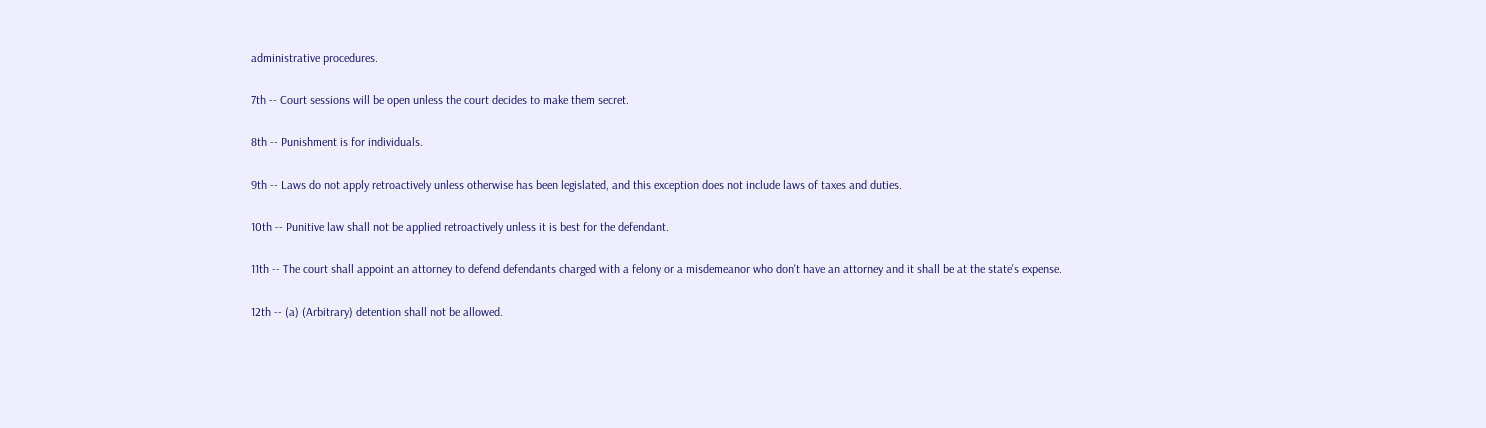administrative procedures.

7th -- Court sessions will be open unless the court decides to make them secret.

8th -- Punishment is for individuals.

9th -- Laws do not apply retroactively unless otherwise has been legislated, and this exception does not include laws of taxes and duties.

10th -- Punitive law shall not be applied retroactively unless it is best for the defendant.

11th -- The court shall appoint an attorney to defend defendants charged with a felony or a misdemeanor who don't have an attorney and it shall be at the state's expense.

12th -- (a) (Arbitrary) detention shall not be allowed.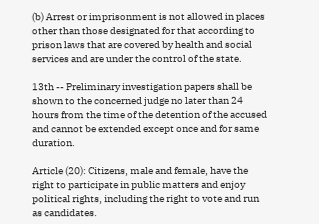(b) Arrest or imprisonment is not allowed in places other than those designated for that according to prison laws that are covered by health and social services and are under the control of the state.

13th -- Preliminary investigation papers shall be shown to the concerned judge no later than 24 hours from the time of the detention of the accused and cannot be extended except once and for same duration.

Article (20): Citizens, male and female, have the right to participate in public matters and enjoy political rights, including the right to vote and run as candidates.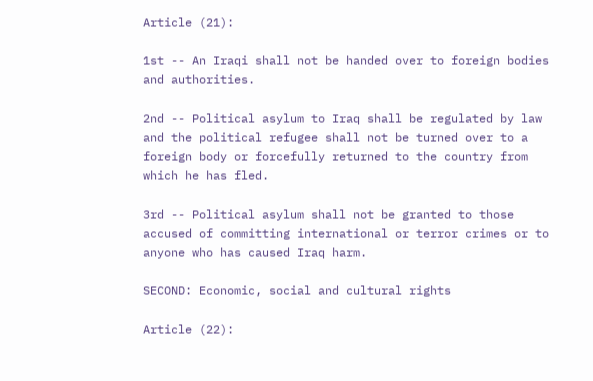Article (21):

1st -- An Iraqi shall not be handed over to foreign bodies and authorities.

2nd -- Political asylum to Iraq shall be regulated by law and the political refugee shall not be turned over to a foreign body or forcefully returned to the country from which he has fled.

3rd -- Political asylum shall not be granted to those accused of committing international or terror crimes or to anyone who has caused Iraq harm.

SECOND: Economic, social and cultural rights

Article (22):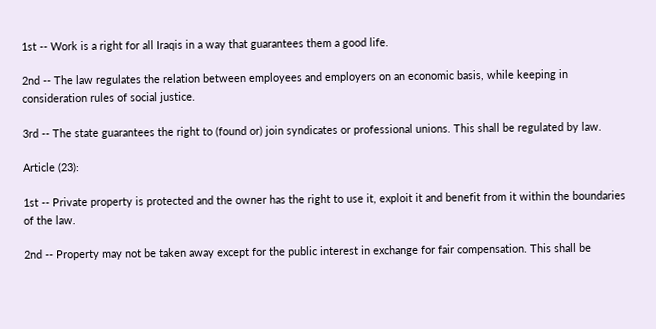1st -- Work is a right for all Iraqis in a way that guarantees them a good life.

2nd -- The law regulates the relation between employees and employers on an economic basis, while keeping in consideration rules of social justice.

3rd -- The state guarantees the right to (found or) join syndicates or professional unions. This shall be regulated by law.

Article (23):

1st -- Private property is protected and the owner has the right to use it, exploit it and benefit from it within the boundaries of the law.

2nd -- Property may not be taken away except for the public interest in exchange for fair compensation. This shall be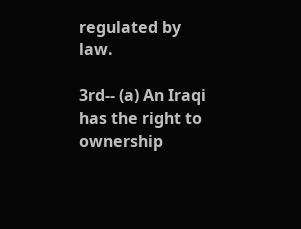regulated by law.

3rd-- (a) An Iraqi has the right to ownership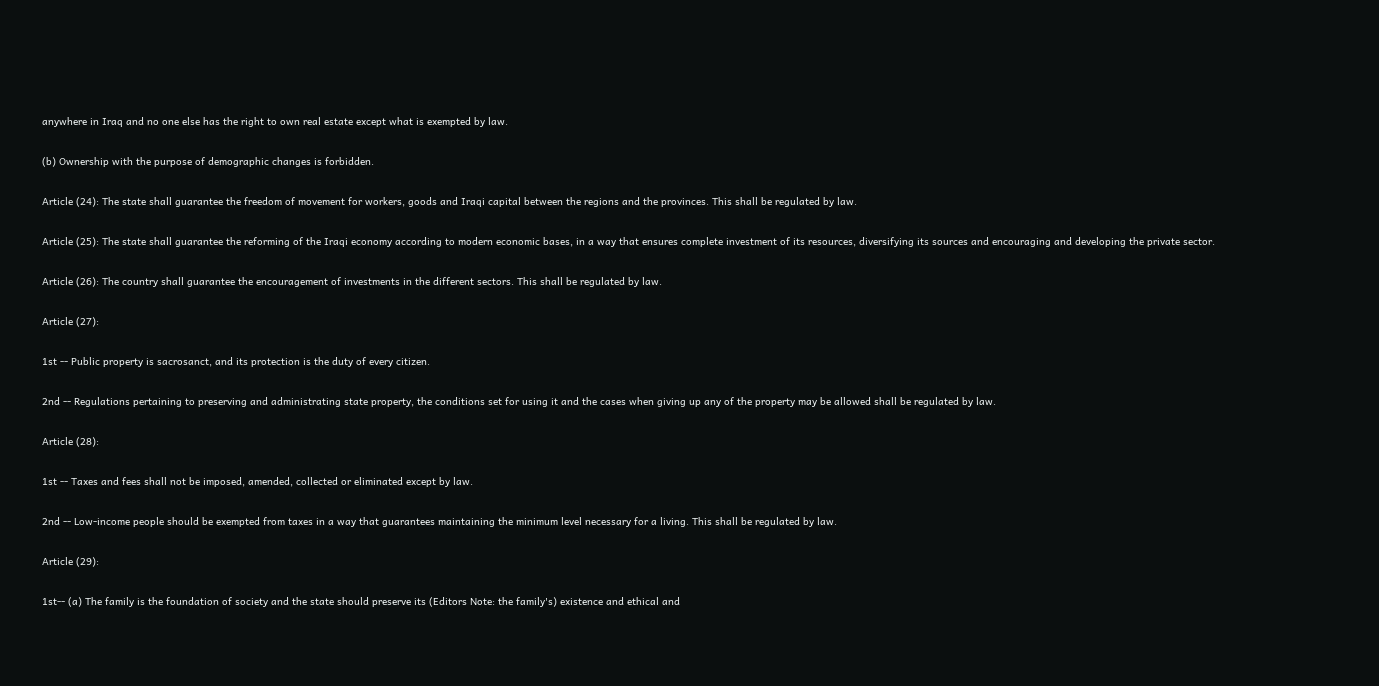anywhere in Iraq and no one else has the right to own real estate except what is exempted by law.

(b) Ownership with the purpose of demographic changes is forbidden.

Article (24): The state shall guarantee the freedom of movement for workers, goods and Iraqi capital between the regions and the provinces. This shall be regulated by law.

Article (25): The state shall guarantee the reforming of the Iraqi economy according to modern economic bases, in a way that ensures complete investment of its resources, diversifying its sources and encouraging and developing the private sector.

Article (26): The country shall guarantee the encouragement of investments in the different sectors. This shall be regulated by law.

Article (27):

1st -- Public property is sacrosanct, and its protection is the duty of every citizen.

2nd -- Regulations pertaining to preserving and administrating state property, the conditions set for using it and the cases when giving up any of the property may be allowed shall be regulated by law.

Article (28):

1st -- Taxes and fees shall not be imposed, amended, collected or eliminated except by law.

2nd -- Low-income people should be exempted from taxes in a way that guarantees maintaining the minimum level necessary for a living. This shall be regulated by law.

Article (29):

1st-- (a) The family is the foundation of society and the state should preserve its (Editors Note: the family's) existence and ethical and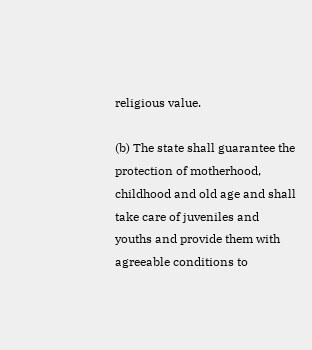religious value.

(b) The state shall guarantee the protection of motherhood, childhood and old age and shall take care of juveniles and youths and provide them with agreeable conditions to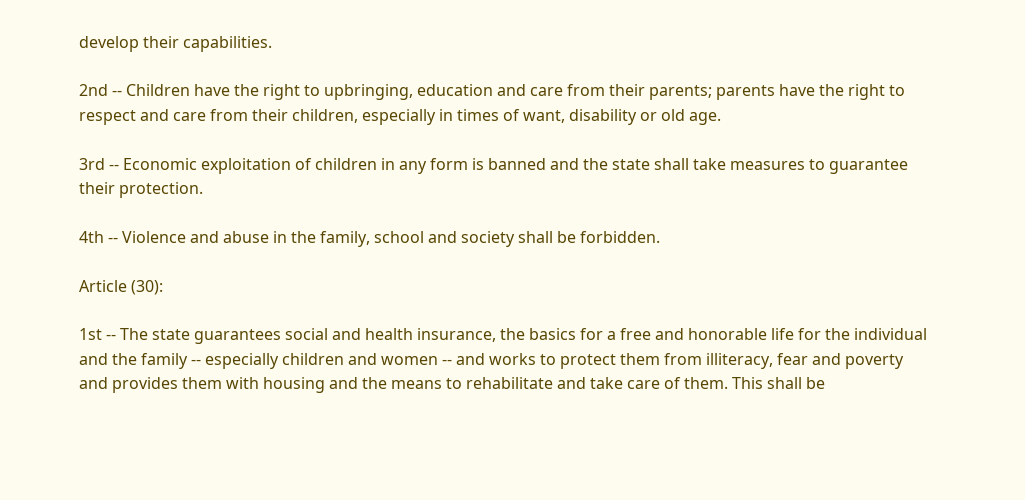develop their capabilities.

2nd -- Children have the right to upbringing, education and care from their parents; parents have the right to respect and care from their children, especially in times of want, disability or old age.

3rd -- Economic exploitation of children in any form is banned and the state shall take measures to guarantee their protection.

4th -- Violence and abuse in the family, school and society shall be forbidden.

Article (30):

1st -- The state guarantees social and health insurance, the basics for a free and honorable life for the individual and the family -- especially children and women -- and works to protect them from illiteracy, fear and poverty and provides them with housing and the means to rehabilitate and take care of them. This shall be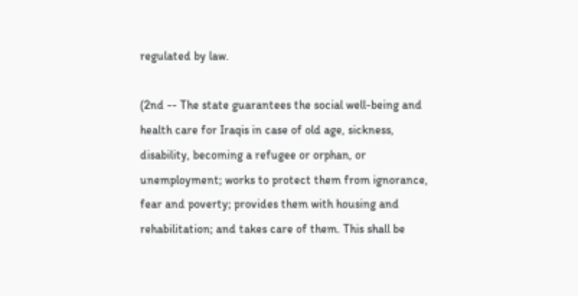regulated by law.

(2nd -- The state guarantees the social well-being and health care for Iraqis in case of old age, sickness, disability, becoming a refugee or orphan, or unemployment; works to protect them from ignorance, fear and poverty; provides them with housing and rehabilitation; and takes care of them. This shall be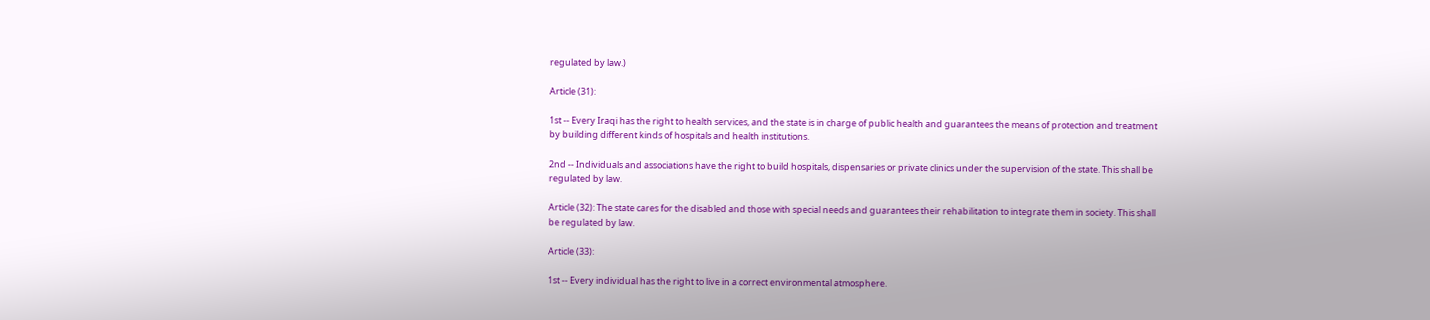regulated by law.)

Article (31):

1st -- Every Iraqi has the right to health services, and the state is in charge of public health and guarantees the means of protection and treatment by building different kinds of hospitals and health institutions.

2nd -- Individuals and associations have the right to build hospitals, dispensaries or private clinics under the supervision of the state. This shall be regulated by law.

Article (32): The state cares for the disabled and those with special needs and guarantees their rehabilitation to integrate them in society. This shall be regulated by law.

Article (33):

1st -- Every individual has the right to live in a correct environmental atmosphere.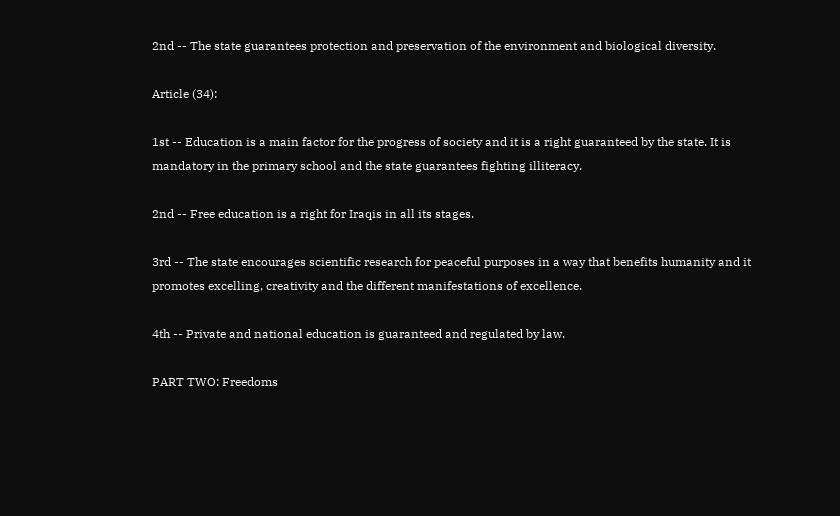2nd -- The state guarantees protection and preservation of the environment and biological diversity.

Article (34):

1st -- Education is a main factor for the progress of society and it is a right guaranteed by the state. It is mandatory in the primary school and the state guarantees fighting illiteracy.

2nd -- Free education is a right for Iraqis in all its stages.

3rd -- The state encourages scientific research for peaceful purposes in a way that benefits humanity and it promotes excelling, creativity and the different manifestations of excellence.

4th -- Private and national education is guaranteed and regulated by law.

PART TWO: Freedoms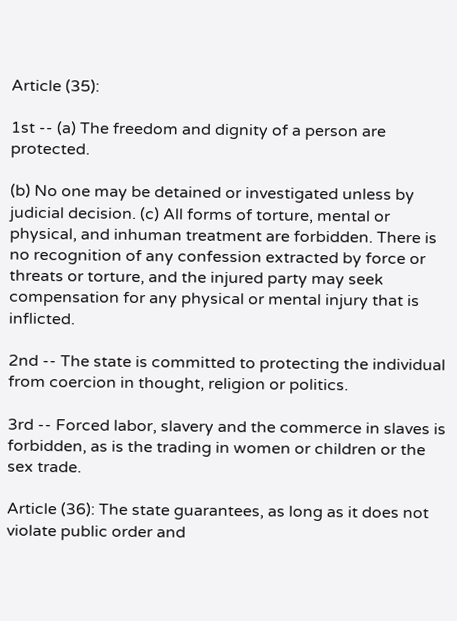Article (35):

1st -- (a) The freedom and dignity of a person are protected.

(b) No one may be detained or investigated unless by judicial decision. (c) All forms of torture, mental or physical, and inhuman treatment are forbidden. There is no recognition of any confession extracted by force or threats or torture, and the injured party may seek compensation for any physical or mental injury that is inflicted.

2nd -- The state is committed to protecting the individual from coercion in thought, religion or politics.

3rd -- Forced labor, slavery and the commerce in slaves is forbidden, as is the trading in women or children or the sex trade.

Article (36): The state guarantees, as long as it does not violate public order and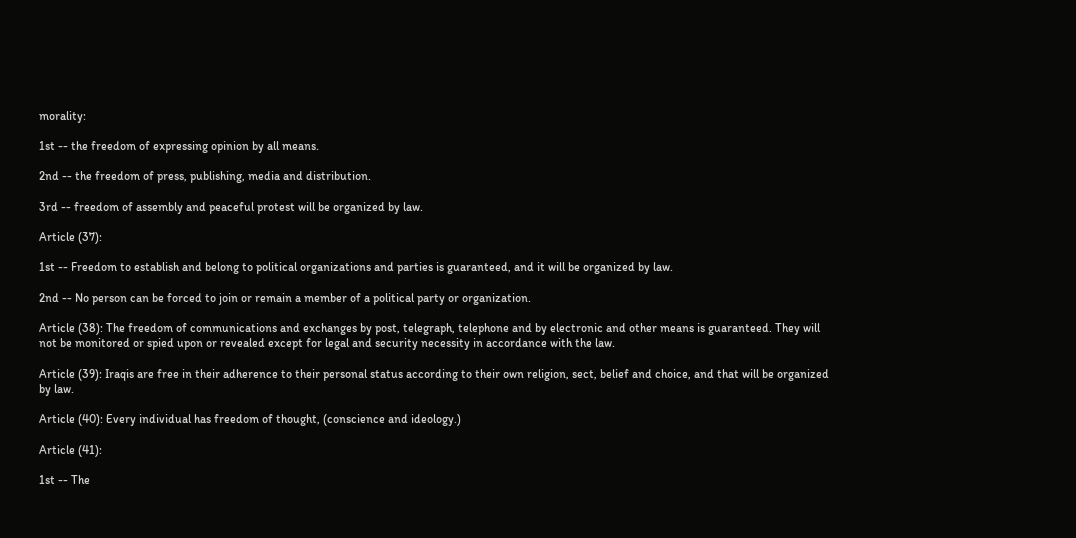morality:

1st -- the freedom of expressing opinion by all means.

2nd -- the freedom of press, publishing, media and distribution.

3rd -- freedom of assembly and peaceful protest will be organized by law.

Article (37):

1st -- Freedom to establish and belong to political organizations and parties is guaranteed, and it will be organized by law.

2nd -- No person can be forced to join or remain a member of a political party or organization.

Article (38): The freedom of communications and exchanges by post, telegraph, telephone and by electronic and other means is guaranteed. They will not be monitored or spied upon or revealed except for legal and security necessity in accordance with the law.

Article (39): Iraqis are free in their adherence to their personal status according to their own religion, sect, belief and choice, and that will be organized by law.

Article (40): Every individual has freedom of thought, (conscience and ideology.)

Article (41):

1st -- The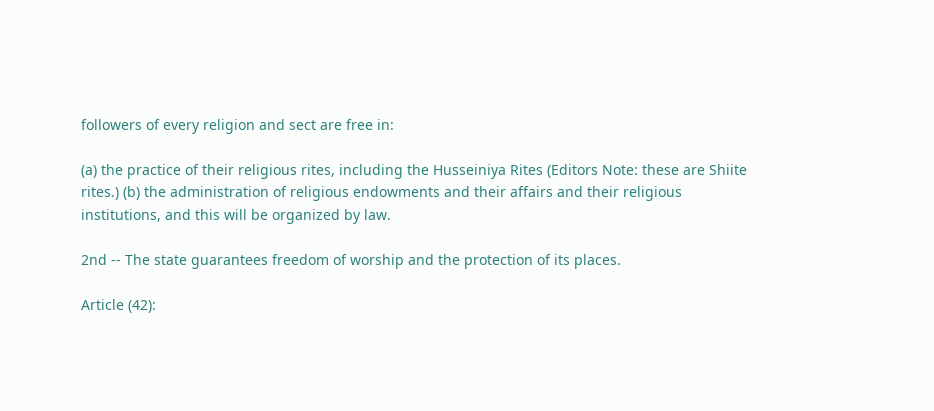followers of every religion and sect are free in:

(a) the practice of their religious rites, including the Husseiniya Rites (Editors Note: these are Shiite rites.) (b) the administration of religious endowments and their affairs and their religious institutions, and this will be organized by law.

2nd -- The state guarantees freedom of worship and the protection of its places.

Article (42):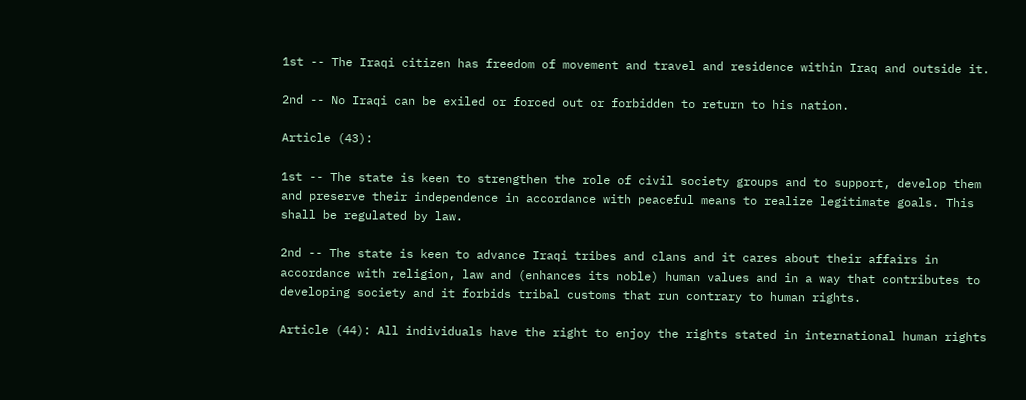1st -- The Iraqi citizen has freedom of movement and travel and residence within Iraq and outside it.

2nd -- No Iraqi can be exiled or forced out or forbidden to return to his nation.

Article (43):

1st -- The state is keen to strengthen the role of civil society groups and to support, develop them and preserve their independence in accordance with peaceful means to realize legitimate goals. This shall be regulated by law.

2nd -- The state is keen to advance Iraqi tribes and clans and it cares about their affairs in accordance with religion, law and (enhances its noble) human values and in a way that contributes to developing society and it forbids tribal customs that run contrary to human rights.

Article (44): All individuals have the right to enjoy the rights stated in international human rights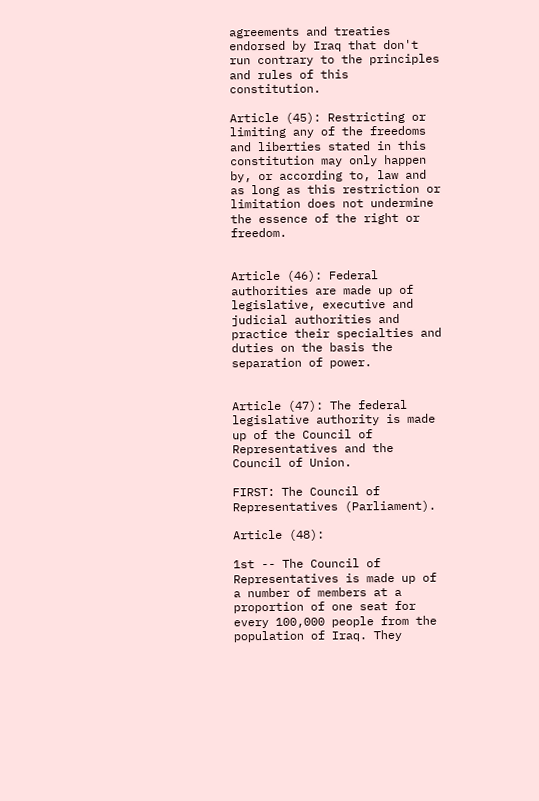agreements and treaties endorsed by Iraq that don't run contrary to the principles and rules of this constitution.

Article (45): Restricting or limiting any of the freedoms and liberties stated in this constitution may only happen by, or according to, law and as long as this restriction or limitation does not undermine the essence of the right or freedom.


Article (46): Federal authorities are made up of legislative, executive and judicial authorities and practice their specialties and duties on the basis the separation of power.


Article (47): The federal legislative authority is made up of the Council of Representatives and the Council of Union.

FIRST: The Council of Representatives (Parliament).

Article (48):

1st -- The Council of Representatives is made up of a number of members at a proportion of one seat for every 100,000 people from the population of Iraq. They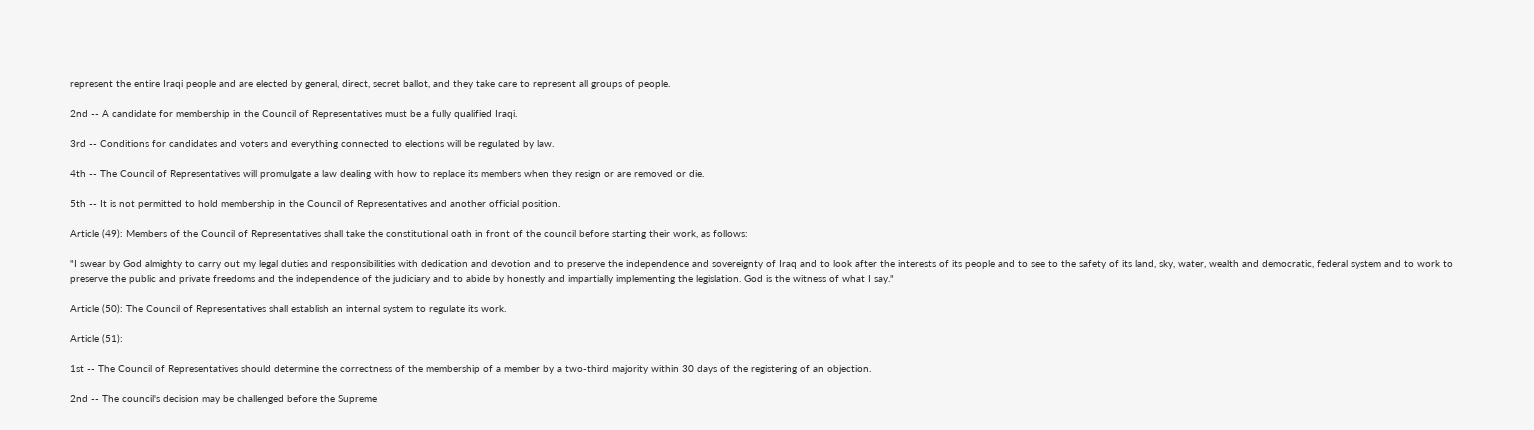represent the entire Iraqi people and are elected by general, direct, secret ballot, and they take care to represent all groups of people.

2nd -- A candidate for membership in the Council of Representatives must be a fully qualified Iraqi.

3rd -- Conditions for candidates and voters and everything connected to elections will be regulated by law.

4th -- The Council of Representatives will promulgate a law dealing with how to replace its members when they resign or are removed or die.

5th -- It is not permitted to hold membership in the Council of Representatives and another official position.

Article (49): Members of the Council of Representatives shall take the constitutional oath in front of the council before starting their work, as follows:

"I swear by God almighty to carry out my legal duties and responsibilities with dedication and devotion and to preserve the independence and sovereignty of Iraq and to look after the interests of its people and to see to the safety of its land, sky, water, wealth and democratic, federal system and to work to preserve the public and private freedoms and the independence of the judiciary and to abide by honestly and impartially implementing the legislation. God is the witness of what I say."

Article (50): The Council of Representatives shall establish an internal system to regulate its work.

Article (51):

1st -- The Council of Representatives should determine the correctness of the membership of a member by a two-third majority within 30 days of the registering of an objection.

2nd -- The council's decision may be challenged before the Supreme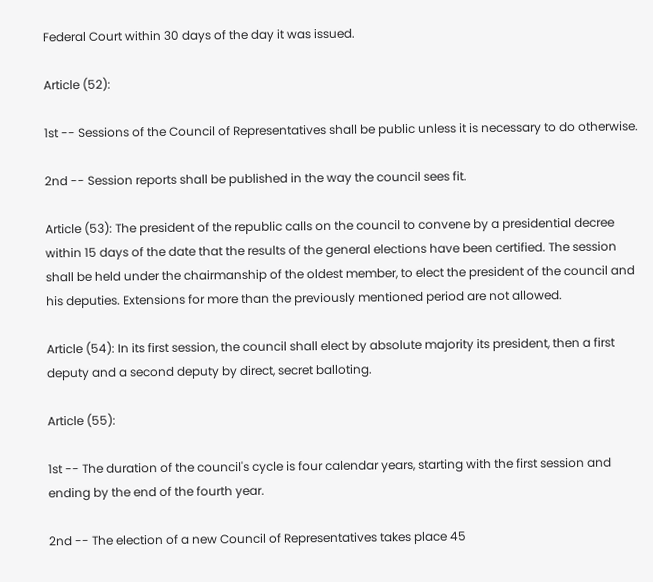Federal Court within 30 days of the day it was issued.

Article (52):

1st -- Sessions of the Council of Representatives shall be public unless it is necessary to do otherwise.

2nd -- Session reports shall be published in the way the council sees fit.

Article (53): The president of the republic calls on the council to convene by a presidential decree within 15 days of the date that the results of the general elections have been certified. The session shall be held under the chairmanship of the oldest member, to elect the president of the council and his deputies. Extensions for more than the previously mentioned period are not allowed.

Article (54): In its first session, the council shall elect by absolute majority its president, then a first deputy and a second deputy by direct, secret balloting.

Article (55):

1st -- The duration of the council's cycle is four calendar years, starting with the first session and ending by the end of the fourth year.

2nd -- The election of a new Council of Representatives takes place 45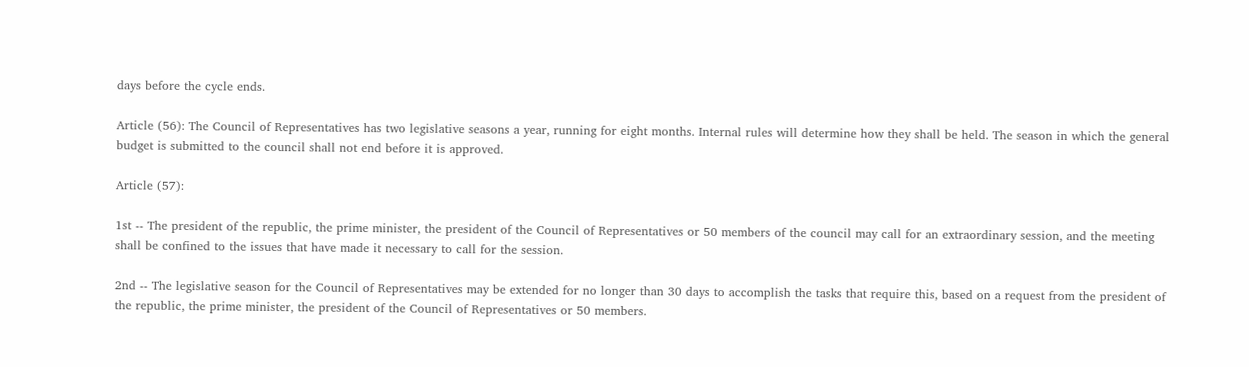days before the cycle ends.

Article (56): The Council of Representatives has two legislative seasons a year, running for eight months. Internal rules will determine how they shall be held. The season in which the general budget is submitted to the council shall not end before it is approved.

Article (57):

1st -- The president of the republic, the prime minister, the president of the Council of Representatives or 50 members of the council may call for an extraordinary session, and the meeting shall be confined to the issues that have made it necessary to call for the session.

2nd -- The legislative season for the Council of Representatives may be extended for no longer than 30 days to accomplish the tasks that require this, based on a request from the president of the republic, the prime minister, the president of the Council of Representatives or 50 members.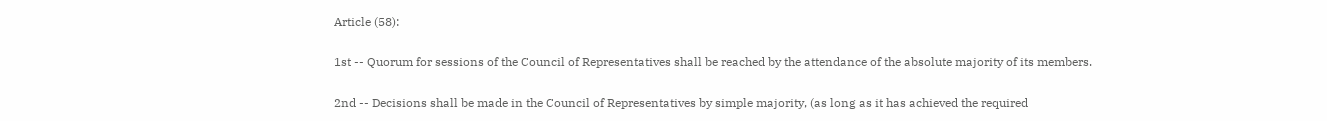Article (58):

1st -- Quorum for sessions of the Council of Representatives shall be reached by the attendance of the absolute majority of its members.

2nd -- Decisions shall be made in the Council of Representatives by simple majority, (as long as it has achieved the required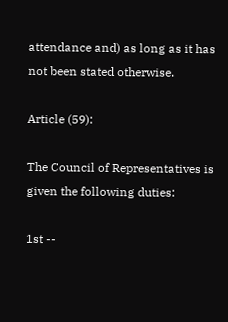attendance and) as long as it has not been stated otherwise.

Article (59):

The Council of Representatives is given the following duties:

1st --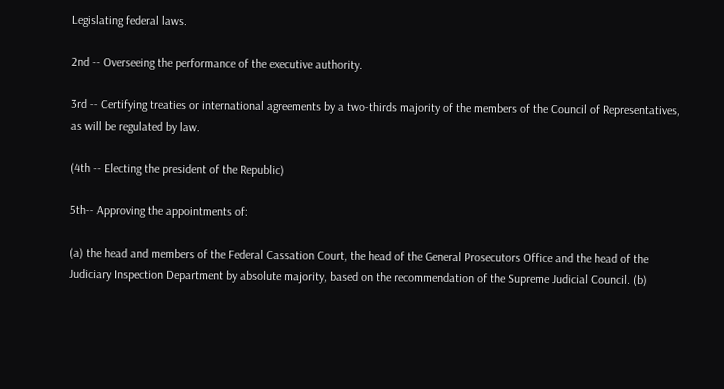Legislating federal laws.

2nd -- Overseeing the performance of the executive authority.

3rd -- Certifying treaties or international agreements by a two-thirds majority of the members of the Council of Representatives, as will be regulated by law.

(4th -- Electing the president of the Republic)

5th-- Approving the appointments of:

(a) the head and members of the Federal Cassation Court, the head of the General Prosecutors Office and the head of the Judiciary Inspection Department by absolute majority, based on the recommendation of the Supreme Judicial Council. (b)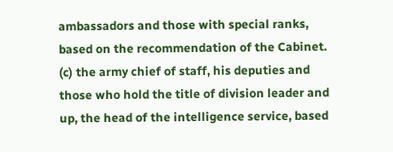ambassadors and those with special ranks, based on the recommendation of the Cabinet. (c) the army chief of staff, his deputies and those who hold the title of division leader and up, the head of the intelligence service, based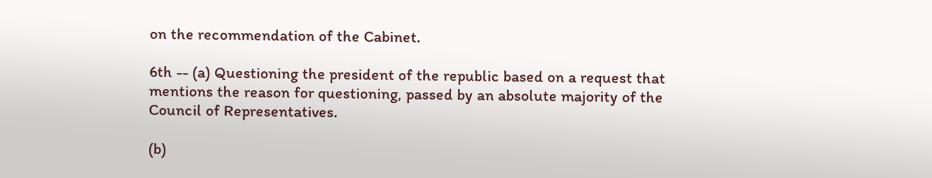on the recommendation of the Cabinet.

6th -- (a) Questioning the president of the republic based on a request that mentions the reason for questioning, passed by an absolute majority of the Council of Representatives.

(b)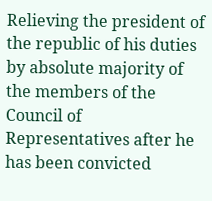Relieving the president of the republic of his duties by absolute majority of the members of the Council of Representatives after he has been convicted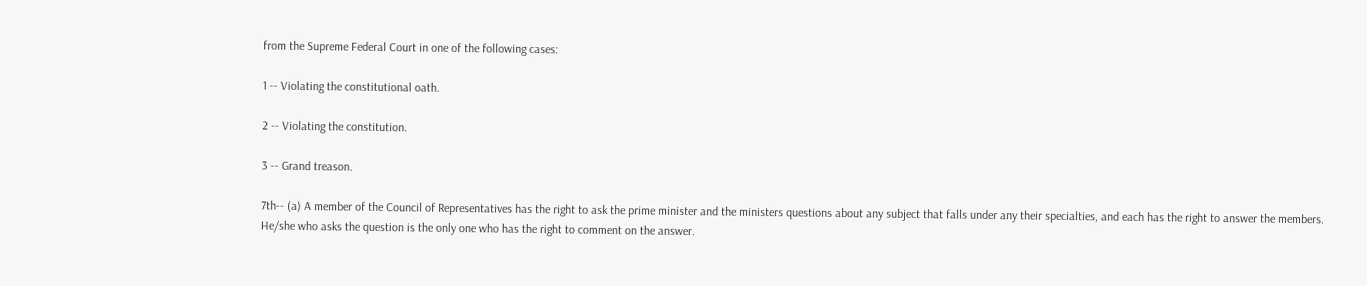from the Supreme Federal Court in one of the following cases:

1 -- Violating the constitutional oath.

2 -- Violating the constitution.

3 -- Grand treason.

7th-- (a) A member of the Council of Representatives has the right to ask the prime minister and the ministers questions about any subject that falls under any their specialties, and each has the right to answer the members. He/she who asks the question is the only one who has the right to comment on the answer.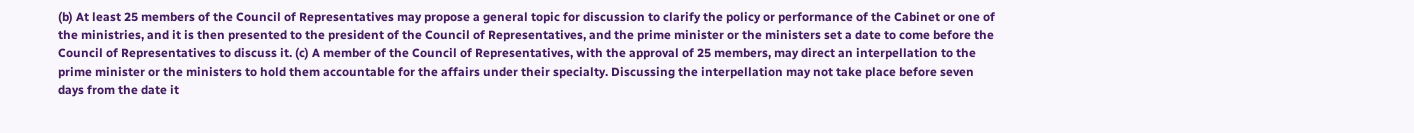(b) At least 25 members of the Council of Representatives may propose a general topic for discussion to clarify the policy or performance of the Cabinet or one of the ministries, and it is then presented to the president of the Council of Representatives, and the prime minister or the ministers set a date to come before the Council of Representatives to discuss it. (c) A member of the Council of Representatives, with the approval of 25 members, may direct an interpellation to the prime minister or the ministers to hold them accountable for the affairs under their specialty. Discussing the interpellation may not take place before seven days from the date it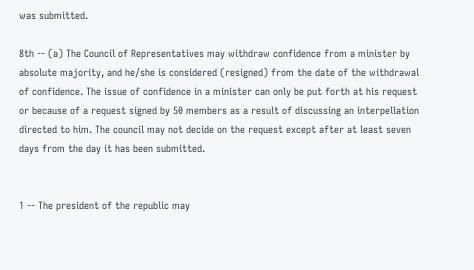was submitted.

8th -- (a) The Council of Representatives may withdraw confidence from a minister by absolute majority, and he/she is considered (resigned) from the date of the withdrawal of confidence. The issue of confidence in a minister can only be put forth at his request or because of a request signed by 50 members as a result of discussing an interpellation directed to him. The council may not decide on the request except after at least seven days from the day it has been submitted.


1 -- The president of the republic may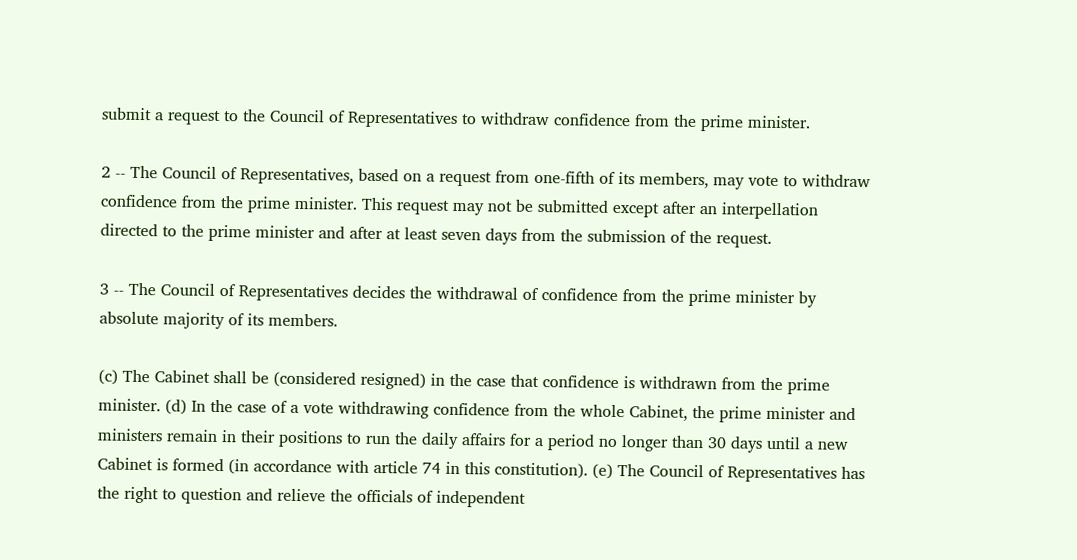submit a request to the Council of Representatives to withdraw confidence from the prime minister.

2 -- The Council of Representatives, based on a request from one-fifth of its members, may vote to withdraw confidence from the prime minister. This request may not be submitted except after an interpellation directed to the prime minister and after at least seven days from the submission of the request.

3 -- The Council of Representatives decides the withdrawal of confidence from the prime minister by absolute majority of its members.

(c) The Cabinet shall be (considered resigned) in the case that confidence is withdrawn from the prime minister. (d) In the case of a vote withdrawing confidence from the whole Cabinet, the prime minister and ministers remain in their positions to run the daily affairs for a period no longer than 30 days until a new Cabinet is formed (in accordance with article 74 in this constitution). (e) The Council of Representatives has the right to question and relieve the officials of independent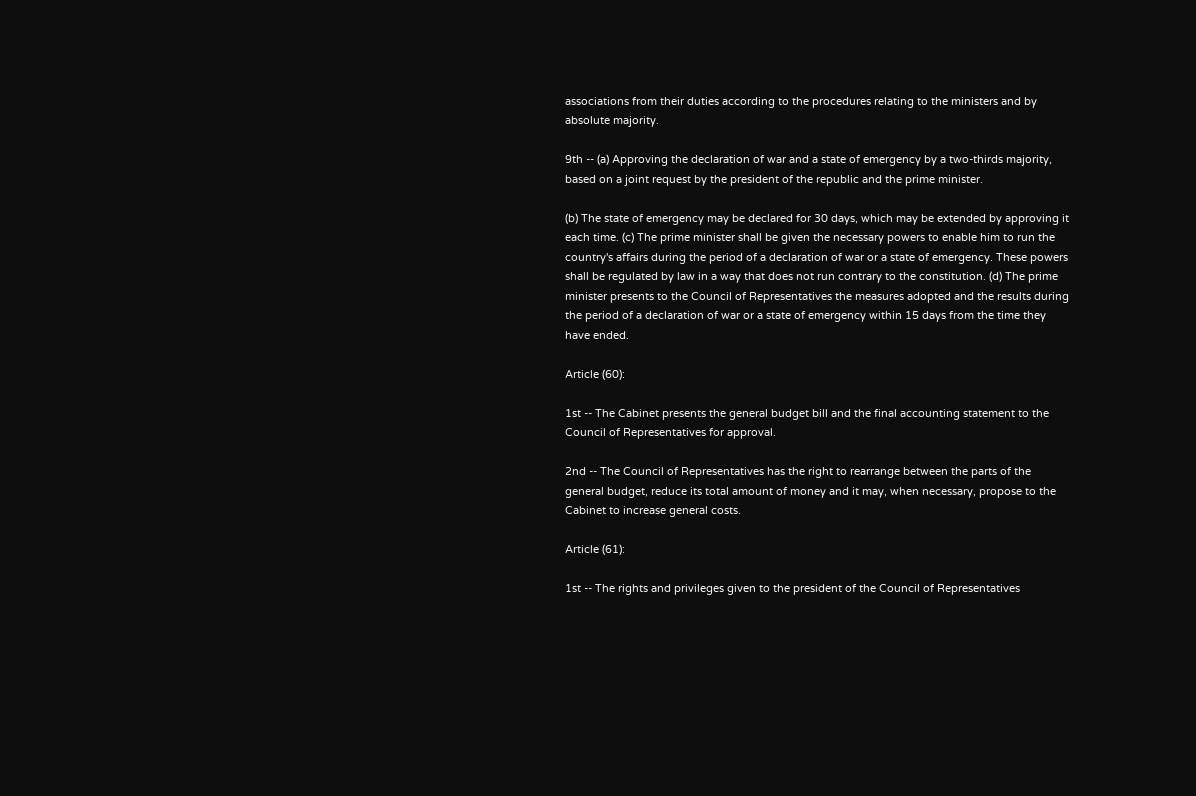associations from their duties according to the procedures relating to the ministers and by absolute majority.

9th -- (a) Approving the declaration of war and a state of emergency by a two-thirds majority, based on a joint request by the president of the republic and the prime minister.

(b) The state of emergency may be declared for 30 days, which may be extended by approving it each time. (c) The prime minister shall be given the necessary powers to enable him to run the country's affairs during the period of a declaration of war or a state of emergency. These powers shall be regulated by law in a way that does not run contrary to the constitution. (d) The prime minister presents to the Council of Representatives the measures adopted and the results during the period of a declaration of war or a state of emergency within 15 days from the time they have ended.

Article (60):

1st -- The Cabinet presents the general budget bill and the final accounting statement to the Council of Representatives for approval.

2nd -- The Council of Representatives has the right to rearrange between the parts of the general budget, reduce its total amount of money and it may, when necessary, propose to the Cabinet to increase general costs.

Article (61):

1st -- The rights and privileges given to the president of the Council of Representatives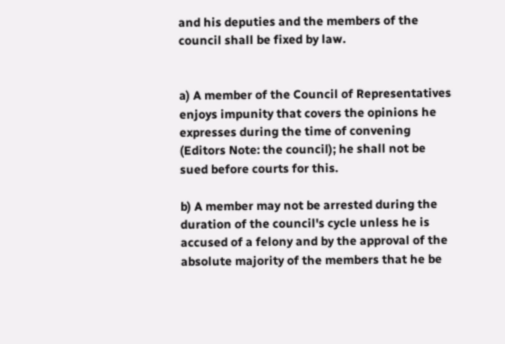and his deputies and the members of the council shall be fixed by law.


a) A member of the Council of Representatives enjoys impunity that covers the opinions he expresses during the time of convening (Editors Note: the council); he shall not be sued before courts for this.

b) A member may not be arrested during the duration of the council's cycle unless he is accused of a felony and by the approval of the absolute majority of the members that he be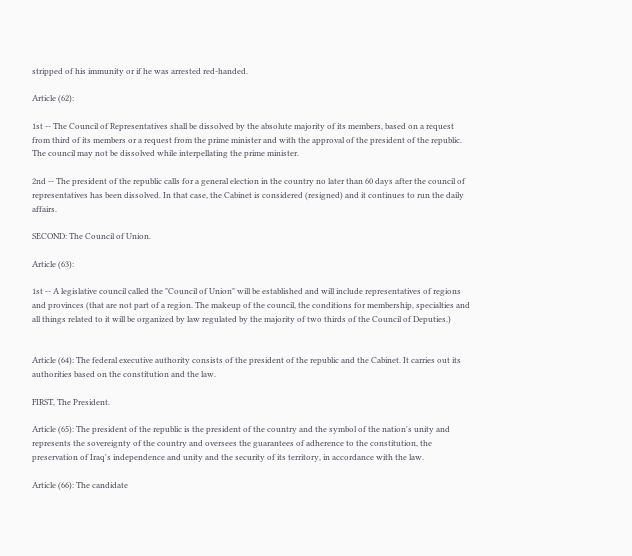stripped of his immunity or if he was arrested red-handed.

Article (62):

1st -- The Council of Representatives shall be dissolved by the absolute majority of its members, based on a request from third of its members or a request from the prime minister and with the approval of the president of the republic. The council may not be dissolved while interpellating the prime minister.

2nd -- The president of the republic calls for a general election in the country no later than 60 days after the council of representatives has been dissolved. In that case, the Cabinet is considered (resigned) and it continues to run the daily affairs.

SECOND: The Council of Union.

Article (63):

1st -- A legislative council called the "Council of Union" will be established and will include representatives of regions and provinces (that are not part of a region. The makeup of the council, the conditions for membership, specialties and all things related to it will be organized by law regulated by the majority of two thirds of the Council of Deputies.)


Article (64): The federal executive authority consists of the president of the republic and the Cabinet. It carries out its authorities based on the constitution and the law.

FIRST, The President.

Article (65): The president of the republic is the president of the country and the symbol of the nation's unity and represents the sovereignty of the country and oversees the guarantees of adherence to the constitution, the preservation of Iraq's independence and unity and the security of its territory, in accordance with the law.

Article (66): The candidate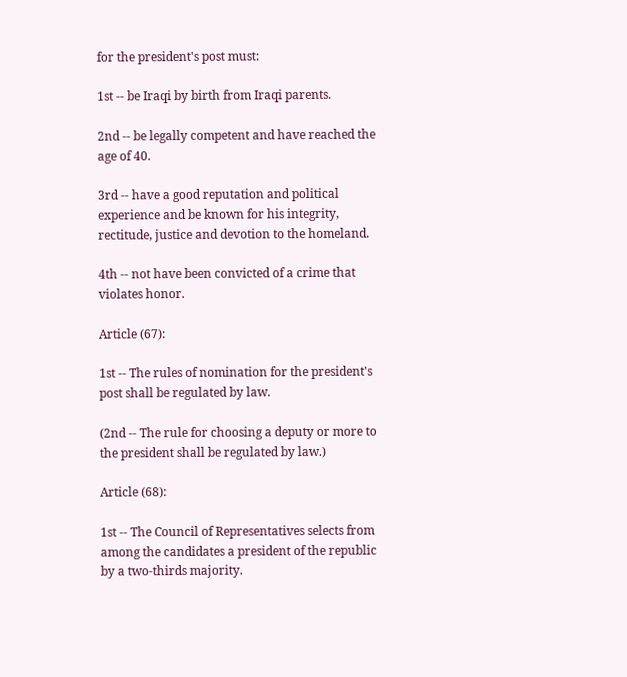for the president's post must:

1st -- be Iraqi by birth from Iraqi parents.

2nd -- be legally competent and have reached the age of 40.

3rd -- have a good reputation and political experience and be known for his integrity, rectitude, justice and devotion to the homeland.

4th -- not have been convicted of a crime that violates honor.

Article (67):

1st -- The rules of nomination for the president's post shall be regulated by law.

(2nd -- The rule for choosing a deputy or more to the president shall be regulated by law.)

Article (68):

1st -- The Council of Representatives selects from among the candidates a president of the republic by a two-thirds majority.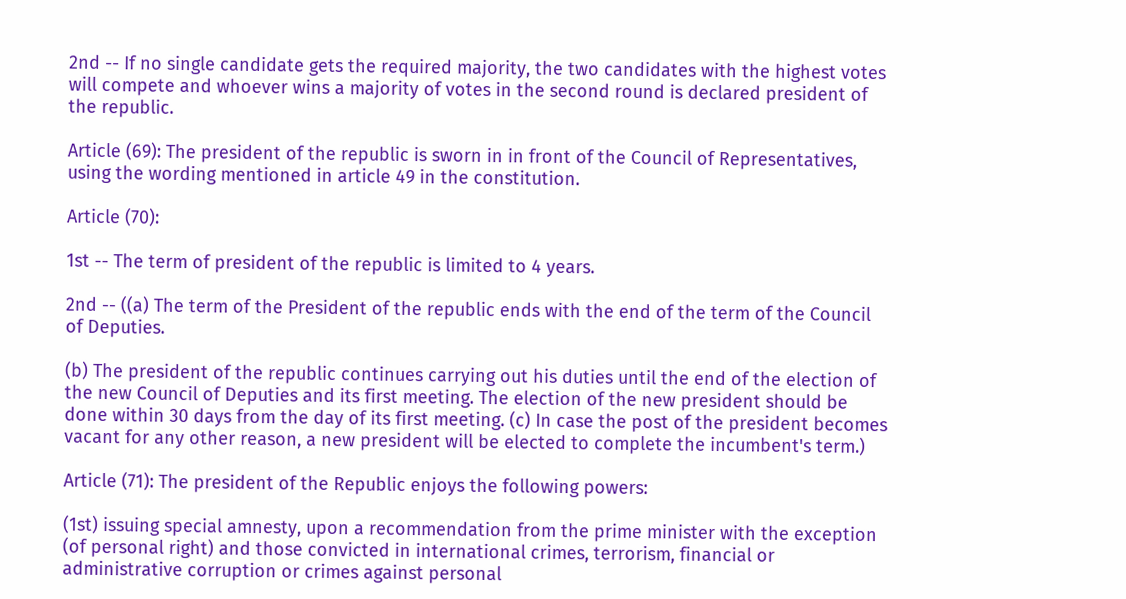2nd -- If no single candidate gets the required majority, the two candidates with the highest votes will compete and whoever wins a majority of votes in the second round is declared president of the republic.

Article (69): The president of the republic is sworn in in front of the Council of Representatives, using the wording mentioned in article 49 in the constitution.

Article (70):

1st -- The term of president of the republic is limited to 4 years.

2nd -- ((a) The term of the President of the republic ends with the end of the term of the Council of Deputies.

(b) The president of the republic continues carrying out his duties until the end of the election of the new Council of Deputies and its first meeting. The election of the new president should be done within 30 days from the day of its first meeting. (c) In case the post of the president becomes vacant for any other reason, a new president will be elected to complete the incumbent's term.)

Article (71): The president of the Republic enjoys the following powers:

(1st) issuing special amnesty, upon a recommendation from the prime minister with the exception (of personal right) and those convicted in international crimes, terrorism, financial or administrative corruption or crimes against personal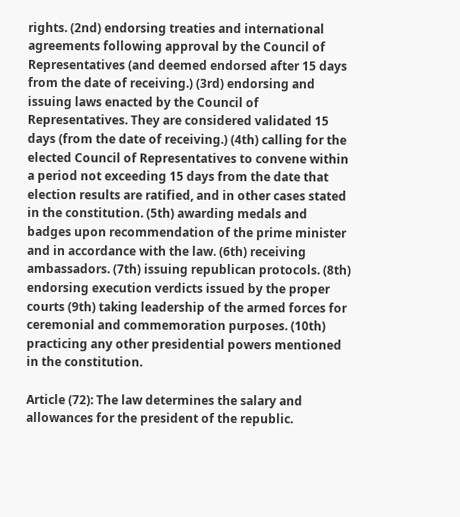rights. (2nd) endorsing treaties and international agreements following approval by the Council of Representatives (and deemed endorsed after 15 days from the date of receiving.) (3rd) endorsing and issuing laws enacted by the Council of Representatives. They are considered validated 15 days (from the date of receiving.) (4th) calling for the elected Council of Representatives to convene within a period not exceeding 15 days from the date that election results are ratified, and in other cases stated in the constitution. (5th) awarding medals and badges upon recommendation of the prime minister and in accordance with the law. (6th) receiving ambassadors. (7th) issuing republican protocols. (8th) endorsing execution verdicts issued by the proper courts (9th) taking leadership of the armed forces for ceremonial and commemoration purposes. (10th) practicing any other presidential powers mentioned in the constitution.

Article (72): The law determines the salary and allowances for the president of the republic.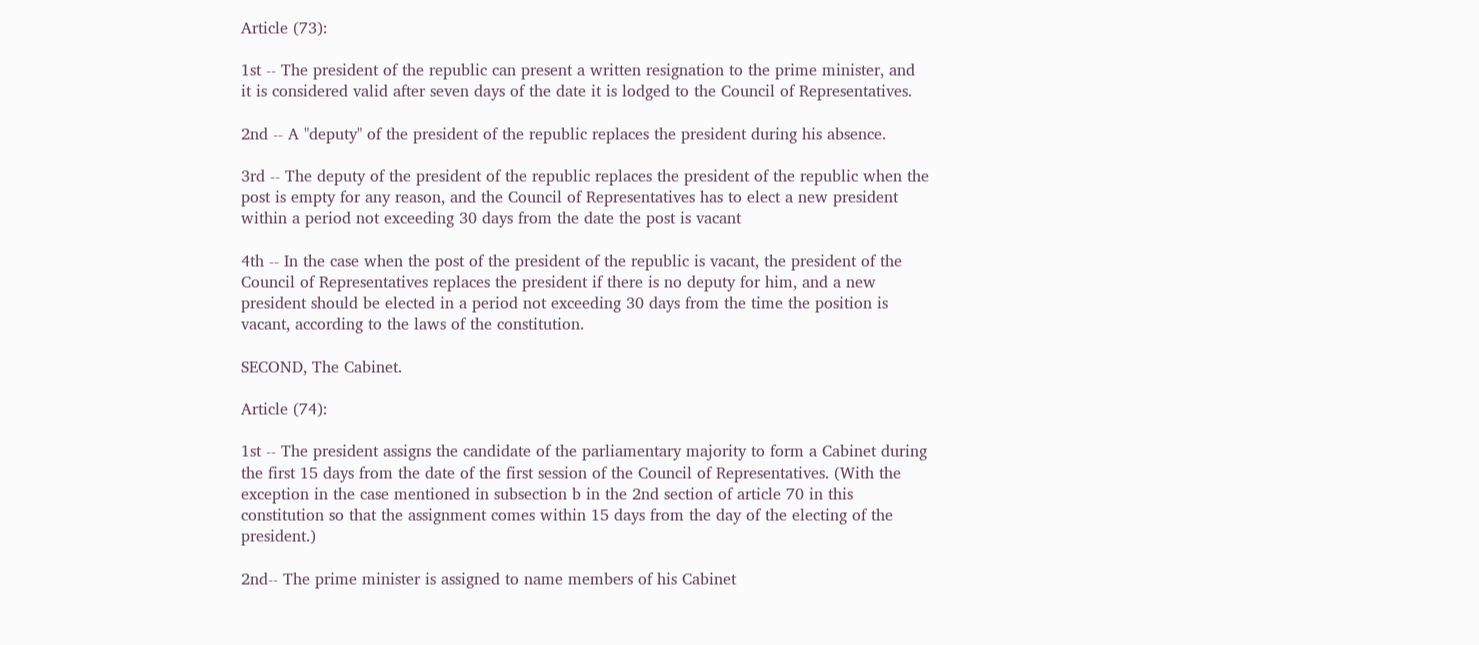Article (73):

1st -- The president of the republic can present a written resignation to the prime minister, and it is considered valid after seven days of the date it is lodged to the Council of Representatives.

2nd -- A "deputy" of the president of the republic replaces the president during his absence.

3rd -- The deputy of the president of the republic replaces the president of the republic when the post is empty for any reason, and the Council of Representatives has to elect a new president within a period not exceeding 30 days from the date the post is vacant

4th -- In the case when the post of the president of the republic is vacant, the president of the Council of Representatives replaces the president if there is no deputy for him, and a new president should be elected in a period not exceeding 30 days from the time the position is vacant, according to the laws of the constitution.

SECOND, The Cabinet.

Article (74):

1st -- The president assigns the candidate of the parliamentary majority to form a Cabinet during the first 15 days from the date of the first session of the Council of Representatives. (With the exception in the case mentioned in subsection b in the 2nd section of article 70 in this constitution so that the assignment comes within 15 days from the day of the electing of the president.)

2nd-- The prime minister is assigned to name members of his Cabinet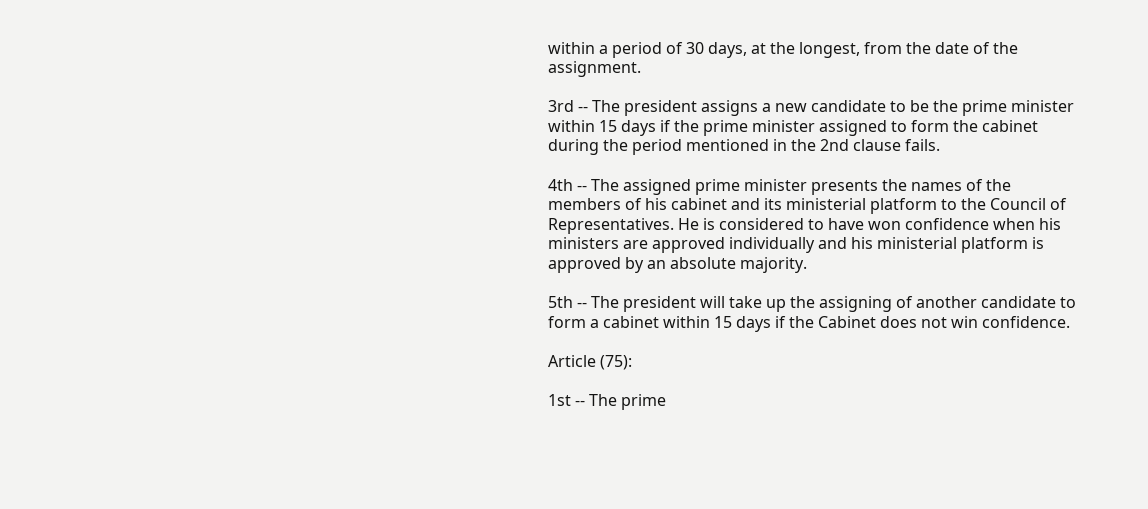within a period of 30 days, at the longest, from the date of the assignment.

3rd -- The president assigns a new candidate to be the prime minister within 15 days if the prime minister assigned to form the cabinet during the period mentioned in the 2nd clause fails.

4th -- The assigned prime minister presents the names of the members of his cabinet and its ministerial platform to the Council of Representatives. He is considered to have won confidence when his ministers are approved individually and his ministerial platform is approved by an absolute majority.

5th -- The president will take up the assigning of another candidate to form a cabinet within 15 days if the Cabinet does not win confidence.

Article (75):

1st -- The prime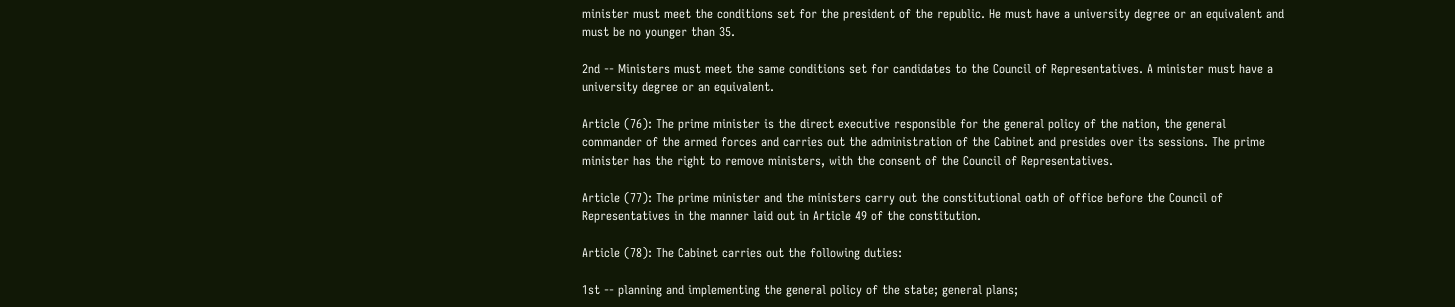minister must meet the conditions set for the president of the republic. He must have a university degree or an equivalent and must be no younger than 35.

2nd -- Ministers must meet the same conditions set for candidates to the Council of Representatives. A minister must have a university degree or an equivalent.

Article (76): The prime minister is the direct executive responsible for the general policy of the nation, the general commander of the armed forces and carries out the administration of the Cabinet and presides over its sessions. The prime minister has the right to remove ministers, with the consent of the Council of Representatives.

Article (77): The prime minister and the ministers carry out the constitutional oath of office before the Council of Representatives in the manner laid out in Article 49 of the constitution.

Article (78): The Cabinet carries out the following duties:

1st -- planning and implementing the general policy of the state; general plans;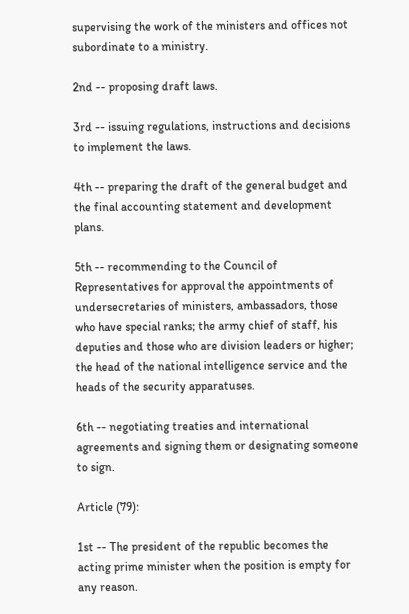supervising the work of the ministers and offices not subordinate to a ministry.

2nd -- proposing draft laws.

3rd -- issuing regulations, instructions and decisions to implement the laws.

4th -- preparing the draft of the general budget and the final accounting statement and development plans.

5th -- recommending to the Council of Representatives for approval the appointments of undersecretaries of ministers, ambassadors, those who have special ranks; the army chief of staff, his deputies and those who are division leaders or higher; the head of the national intelligence service and the heads of the security apparatuses.

6th -- negotiating treaties and international agreements and signing them or designating someone to sign.

Article (79):

1st -- The president of the republic becomes the acting prime minister when the position is empty for any reason.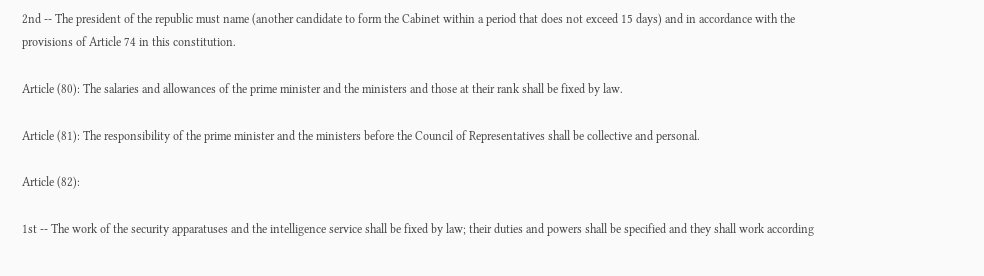2nd -- The president of the republic must name (another candidate to form the Cabinet within a period that does not exceed 15 days) and in accordance with the provisions of Article 74 in this constitution.

Article (80): The salaries and allowances of the prime minister and the ministers and those at their rank shall be fixed by law.

Article (81): The responsibility of the prime minister and the ministers before the Council of Representatives shall be collective and personal.

Article (82):

1st -- The work of the security apparatuses and the intelligence service shall be fixed by law; their duties and powers shall be specified and they shall work according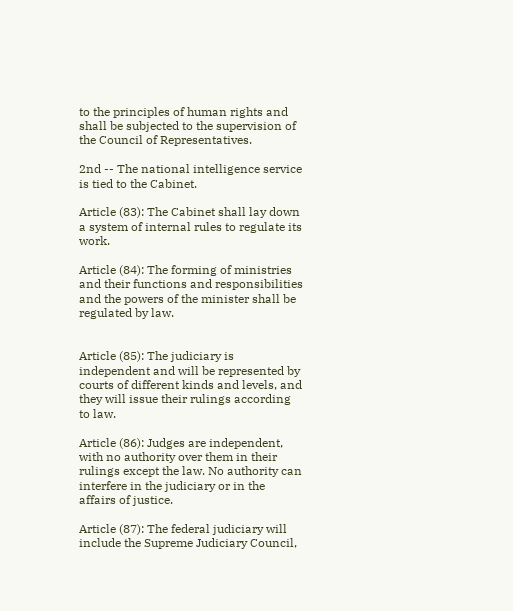to the principles of human rights and shall be subjected to the supervision of the Council of Representatives.

2nd -- The national intelligence service is tied to the Cabinet.

Article (83): The Cabinet shall lay down a system of internal rules to regulate its work.

Article (84): The forming of ministries and their functions and responsibilities and the powers of the minister shall be regulated by law.


Article (85): The judiciary is independent and will be represented by courts of different kinds and levels, and they will issue their rulings according to law.

Article (86): Judges are independent, with no authority over them in their rulings except the law. No authority can interfere in the judiciary or in the affairs of justice.

Article (87): The federal judiciary will include the Supreme Judiciary Council,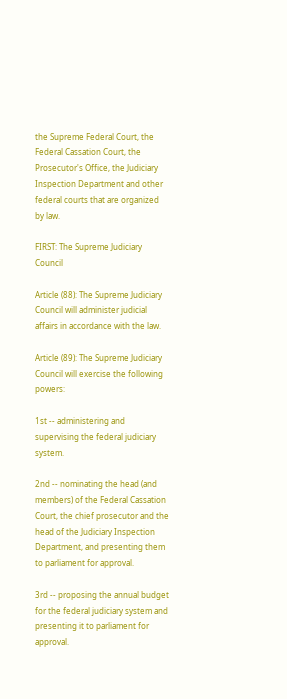the Supreme Federal Court, the Federal Cassation Court, the Prosecutor's Office, the Judiciary Inspection Department and other federal courts that are organized by law.

FIRST: The Supreme Judiciary Council

Article (88): The Supreme Judiciary Council will administer judicial affairs in accordance with the law.

Article (89): The Supreme Judiciary Council will exercise the following powers:

1st -- administering and supervising the federal judiciary system.

2nd -- nominating the head (and members) of the Federal Cassation Court, the chief prosecutor and the head of the Judiciary Inspection Department, and presenting them to parliament for approval.

3rd -- proposing the annual budget for the federal judiciary system and presenting it to parliament for approval.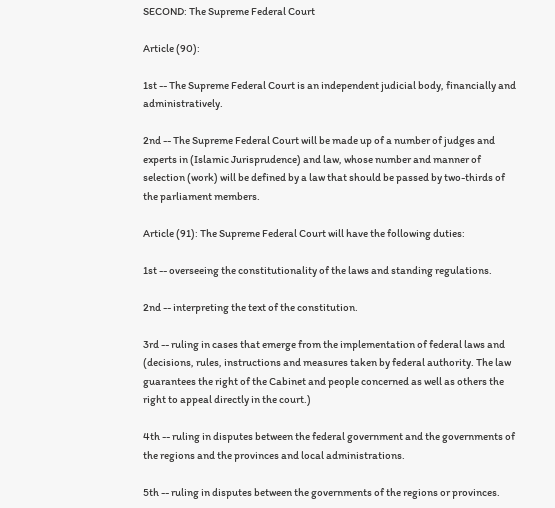SECOND: The Supreme Federal Court

Article (90):

1st -- The Supreme Federal Court is an independent judicial body, financially and administratively.

2nd -- The Supreme Federal Court will be made up of a number of judges and experts in (Islamic Jurisprudence) and law, whose number and manner of selection (work) will be defined by a law that should be passed by two-thirds of the parliament members.

Article (91): The Supreme Federal Court will have the following duties:

1st -- overseeing the constitutionality of the laws and standing regulations.

2nd -- interpreting the text of the constitution.

3rd -- ruling in cases that emerge from the implementation of federal laws and (decisions, rules, instructions and measures taken by federal authority. The law guarantees the right of the Cabinet and people concerned as well as others the right to appeal directly in the court.)

4th -- ruling in disputes between the federal government and the governments of the regions and the provinces and local administrations.

5th -- ruling in disputes between the governments of the regions or provinces.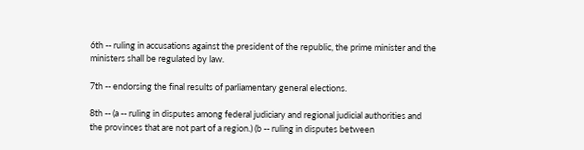6th -- ruling in accusations against the president of the republic, the prime minister and the ministers shall be regulated by law.

7th -- endorsing the final results of parliamentary general elections.

8th -- (a -- ruling in disputes among federal judiciary and regional judicial authorities and the provinces that are not part of a region.) (b -- ruling in disputes between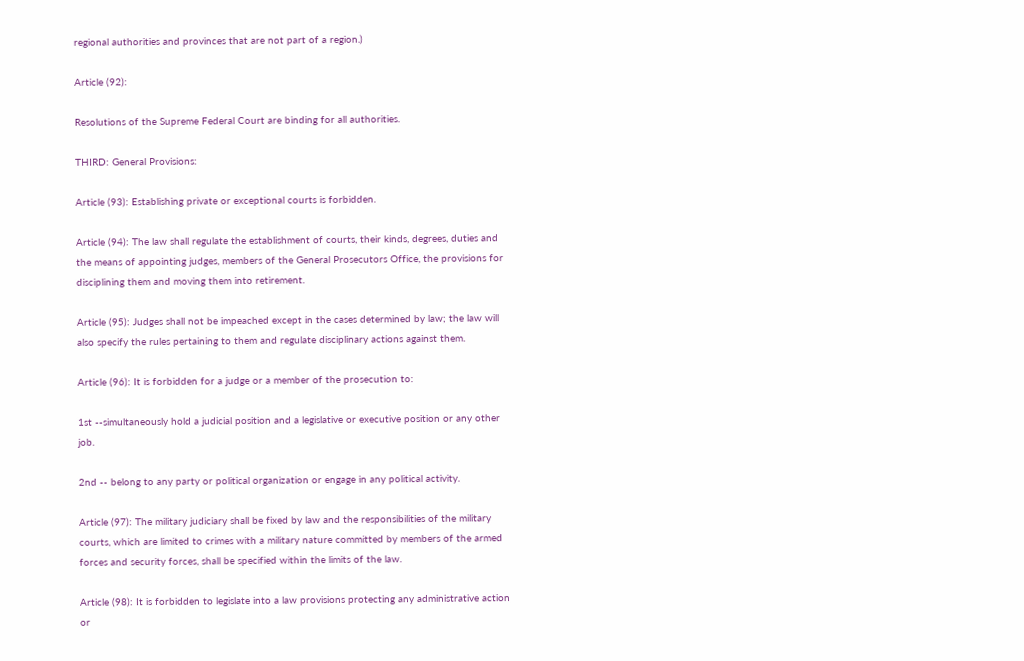regional authorities and provinces that are not part of a region.)

Article (92):

Resolutions of the Supreme Federal Court are binding for all authorities.

THIRD: General Provisions:

Article (93): Establishing private or exceptional courts is forbidden.

Article (94): The law shall regulate the establishment of courts, their kinds, degrees, duties and the means of appointing judges, members of the General Prosecutors Office, the provisions for disciplining them and moving them into retirement.

Article (95): Judges shall not be impeached except in the cases determined by law; the law will also specify the rules pertaining to them and regulate disciplinary actions against them.

Article (96): It is forbidden for a judge or a member of the prosecution to:

1st --simultaneously hold a judicial position and a legislative or executive position or any other job.

2nd -- belong to any party or political organization or engage in any political activity.

Article (97): The military judiciary shall be fixed by law and the responsibilities of the military courts, which are limited to crimes with a military nature committed by members of the armed forces and security forces, shall be specified within the limits of the law.

Article (98): It is forbidden to legislate into a law provisions protecting any administrative action or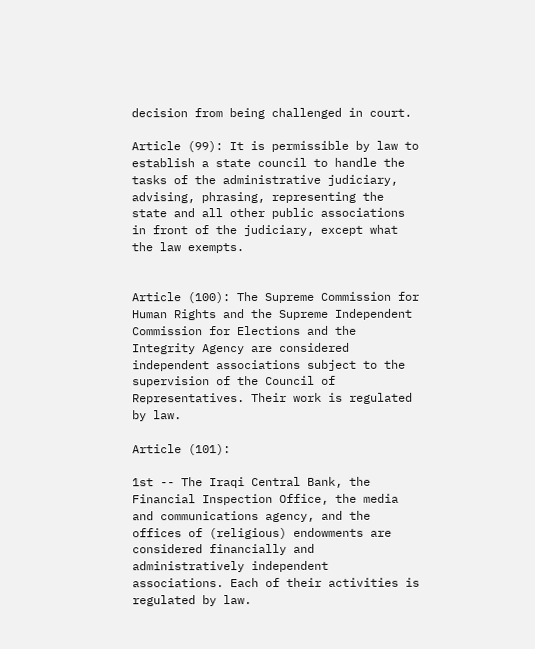decision from being challenged in court.

Article (99): It is permissible by law to establish a state council to handle the tasks of the administrative judiciary, advising, phrasing, representing the state and all other public associations in front of the judiciary, except what the law exempts.


Article (100): The Supreme Commission for Human Rights and the Supreme Independent Commission for Elections and the Integrity Agency are considered independent associations subject to the supervision of the Council of Representatives. Their work is regulated by law.

Article (101):

1st -- The Iraqi Central Bank, the Financial Inspection Office, the media and communications agency, and the offices of (religious) endowments are considered financially and administratively independent associations. Each of their activities is regulated by law.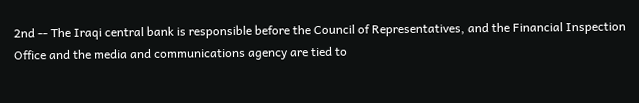2nd -- The Iraqi central bank is responsible before the Council of Representatives, and the Financial Inspection Office and the media and communications agency are tied to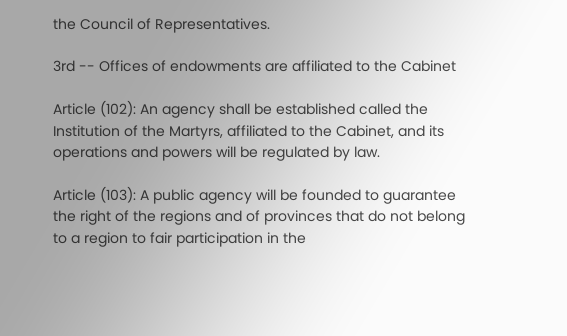the Council of Representatives.

3rd -- Offices of endowments are affiliated to the Cabinet

Article (102): An agency shall be established called the Institution of the Martyrs, affiliated to the Cabinet, and its operations and powers will be regulated by law.

Article (103): A public agency will be founded to guarantee the right of the regions and of provinces that do not belong to a region to fair participation in the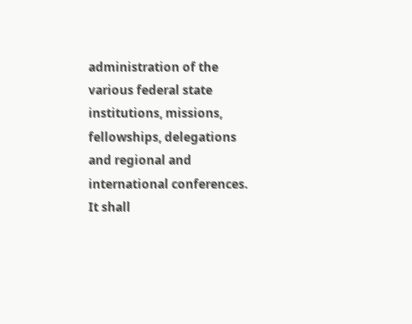administration of the various federal state institutions, missions, fellowships, delegations and regional and international conferences. It shall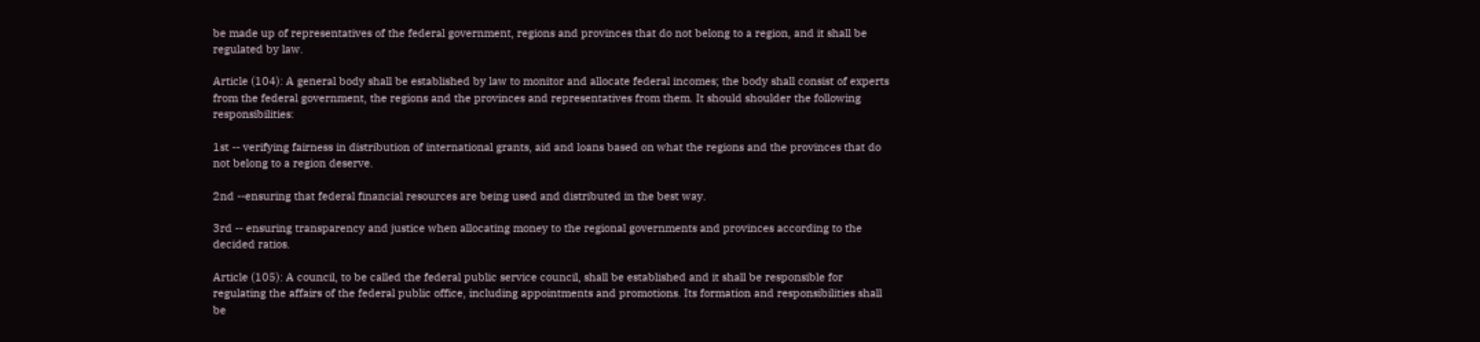be made up of representatives of the federal government, regions and provinces that do not belong to a region, and it shall be regulated by law.

Article (104): A general body shall be established by law to monitor and allocate federal incomes; the body shall consist of experts from the federal government, the regions and the provinces and representatives from them. It should shoulder the following responsibilities:

1st -- verifying fairness in distribution of international grants, aid and loans based on what the regions and the provinces that do not belong to a region deserve.

2nd --ensuring that federal financial resources are being used and distributed in the best way.

3rd -- ensuring transparency and justice when allocating money to the regional governments and provinces according to the decided ratios.

Article (105): A council, to be called the federal public service council, shall be established and it shall be responsible for regulating the affairs of the federal public office, including appointments and promotions. Its formation and responsibilities shall be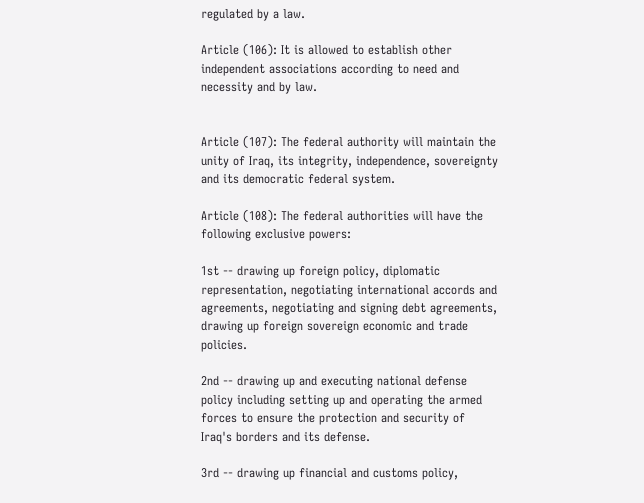regulated by a law.

Article (106): It is allowed to establish other independent associations according to need and necessity and by law.


Article (107): The federal authority will maintain the unity of Iraq, its integrity, independence, sovereignty and its democratic federal system.

Article (108): The federal authorities will have the following exclusive powers:

1st -- drawing up foreign policy, diplomatic representation, negotiating international accords and agreements, negotiating and signing debt agreements, drawing up foreign sovereign economic and trade policies.

2nd -- drawing up and executing national defense policy including setting up and operating the armed forces to ensure the protection and security of Iraq's borders and its defense.

3rd -- drawing up financial and customs policy,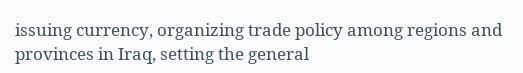issuing currency, organizing trade policy among regions and provinces in Iraq, setting the general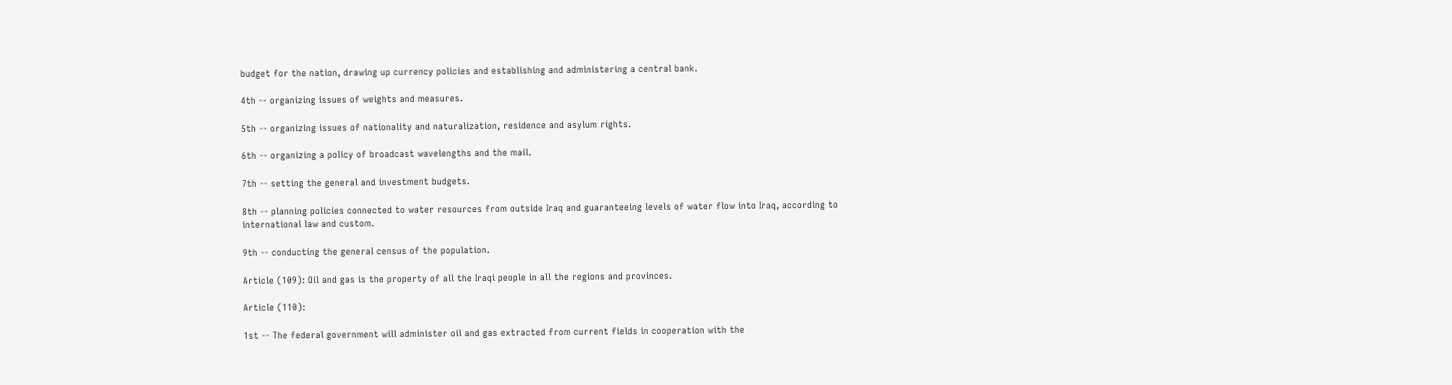budget for the nation, drawing up currency policies and establishing and administering a central bank.

4th -- organizing issues of weights and measures.

5th -- organizing issues of nationality and naturalization, residence and asylum rights.

6th -- organizing a policy of broadcast wavelengths and the mail.

7th -- setting the general and investment budgets.

8th -- planning policies connected to water resources from outside Iraq and guaranteeing levels of water flow into Iraq, according to international law and custom.

9th -- conducting the general census of the population.

Article (109): Oil and gas is the property of all the Iraqi people in all the regions and provinces.

Article (110):

1st -- The federal government will administer oil and gas extracted from current fields in cooperation with the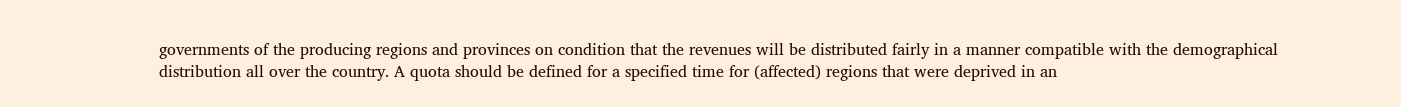governments of the producing regions and provinces on condition that the revenues will be distributed fairly in a manner compatible with the demographical distribution all over the country. A quota should be defined for a specified time for (affected) regions that were deprived in an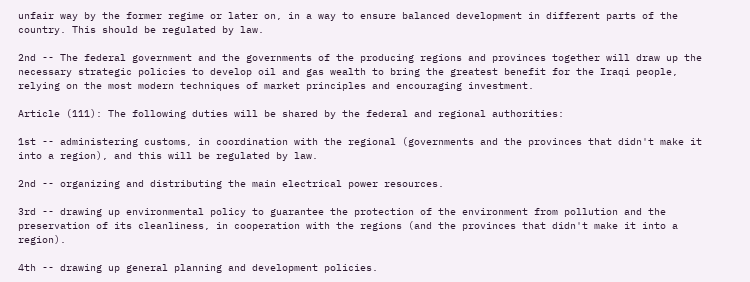unfair way by the former regime or later on, in a way to ensure balanced development in different parts of the country. This should be regulated by law.

2nd -- The federal government and the governments of the producing regions and provinces together will draw up the necessary strategic policies to develop oil and gas wealth to bring the greatest benefit for the Iraqi people, relying on the most modern techniques of market principles and encouraging investment.

Article (111): The following duties will be shared by the federal and regional authorities:

1st -- administering customs, in coordination with the regional (governments and the provinces that didn't make it into a region), and this will be regulated by law.

2nd -- organizing and distributing the main electrical power resources.

3rd -- drawing up environmental policy to guarantee the protection of the environment from pollution and the preservation of its cleanliness, in cooperation with the regions (and the provinces that didn't make it into a region).

4th -- drawing up general planning and development policies.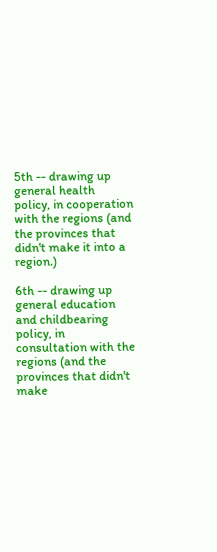5th -- drawing up general health policy, in cooperation with the regions (and the provinces that didn't make it into a region.)

6th -- drawing up general education and childbearing policy, in consultation with the regions (and the provinces that didn't make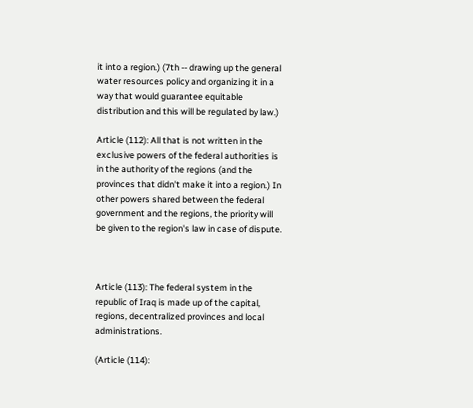it into a region.) (7th -- drawing up the general water resources policy and organizing it in a way that would guarantee equitable distribution and this will be regulated by law.)

Article (112): All that is not written in the exclusive powers of the federal authorities is in the authority of the regions (and the provinces that didn't make it into a region.) In other powers shared between the federal government and the regions, the priority will be given to the region's law in case of dispute.



Article (113): The federal system in the republic of Iraq is made up of the capital, regions, decentralized provinces and local administrations.

(Article (114):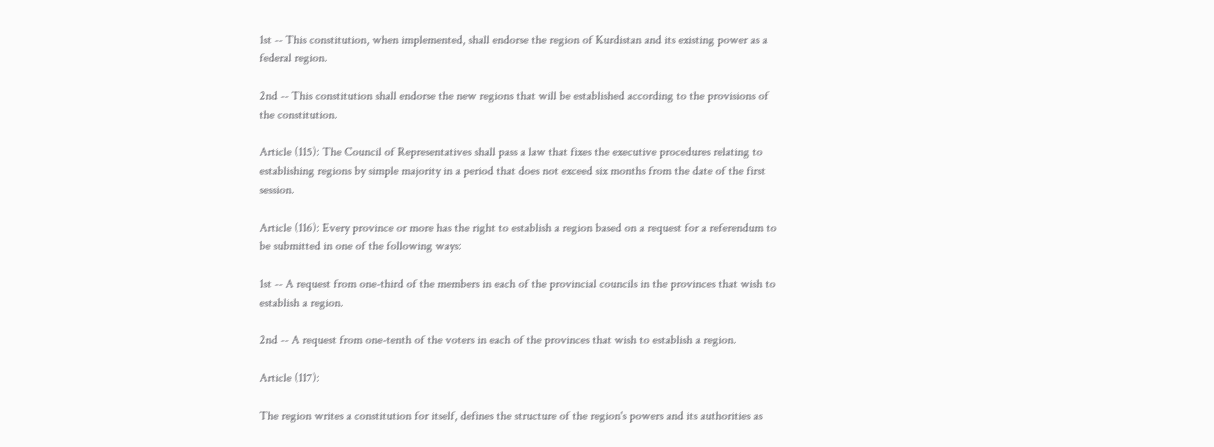1st -- This constitution, when implemented, shall endorse the region of Kurdistan and its existing power as a federal region.

2nd -- This constitution shall endorse the new regions that will be established according to the provisions of the constitution.

Article (115): The Council of Representatives shall pass a law that fixes the executive procedures relating to establishing regions by simple majority in a period that does not exceed six months from the date of the first session.

Article (116): Every province or more has the right to establish a region based on a request for a referendum to be submitted in one of the following ways:

1st -- A request from one-third of the members in each of the provincial councils in the provinces that wish to establish a region.

2nd -- A request from one-tenth of the voters in each of the provinces that wish to establish a region.

Article (117):

The region writes a constitution for itself, defines the structure of the region's powers and its authorities as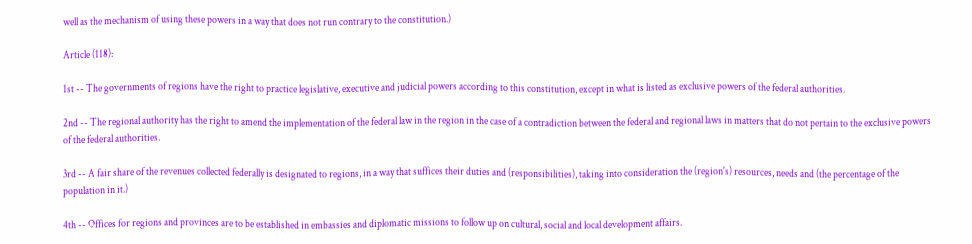well as the mechanism of using these powers in a way that does not run contrary to the constitution.)

Article (118):

1st -- The governments of regions have the right to practice legislative, executive and judicial powers according to this constitution, except in what is listed as exclusive powers of the federal authorities.

2nd -- The regional authority has the right to amend the implementation of the federal law in the region in the case of a contradiction between the federal and regional laws in matters that do not pertain to the exclusive powers of the federal authorities.

3rd -- A fair share of the revenues collected federally is designated to regions, in a way that suffices their duties and (responsibilities), taking into consideration the (region's) resources, needs and (the percentage of the population in it.)

4th -- Offices for regions and provinces are to be established in embassies and diplomatic missions to follow up on cultural, social and local development affairs.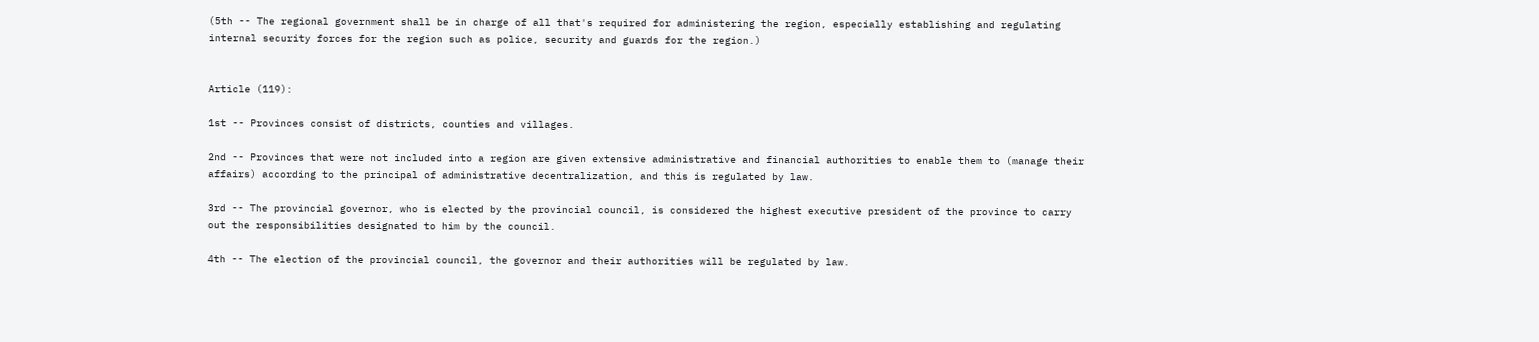(5th -- The regional government shall be in charge of all that's required for administering the region, especially establishing and regulating internal security forces for the region such as police, security and guards for the region.)


Article (119):

1st -- Provinces consist of districts, counties and villages.

2nd -- Provinces that were not included into a region are given extensive administrative and financial authorities to enable them to (manage their affairs) according to the principal of administrative decentralization, and this is regulated by law.

3rd -- The provincial governor, who is elected by the provincial council, is considered the highest executive president of the province to carry out the responsibilities designated to him by the council.

4th -- The election of the provincial council, the governor and their authorities will be regulated by law.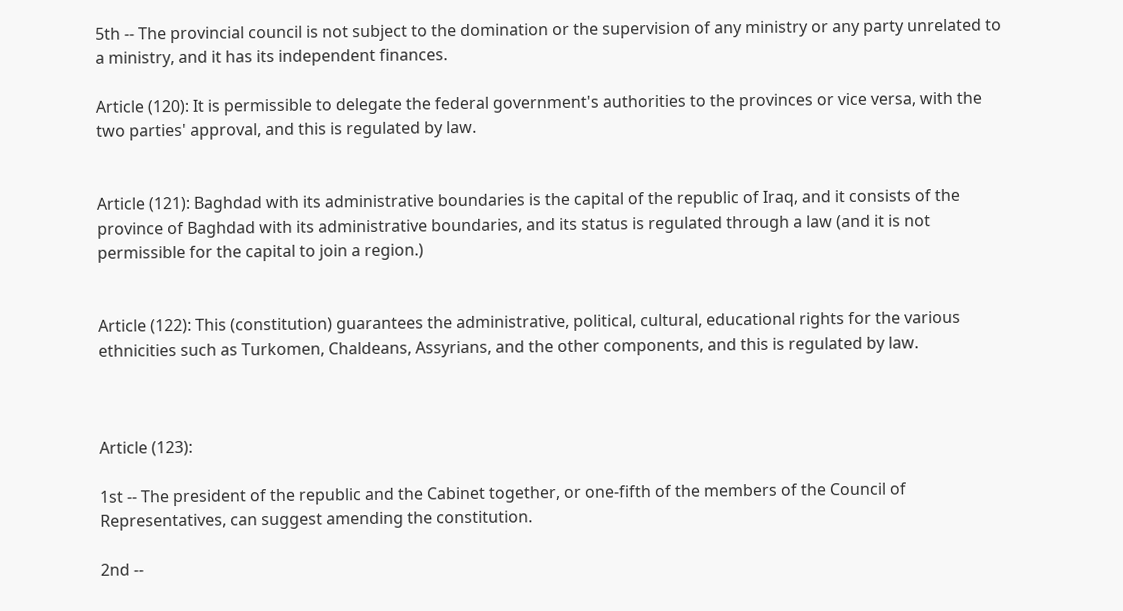5th -- The provincial council is not subject to the domination or the supervision of any ministry or any party unrelated to a ministry, and it has its independent finances.

Article (120): It is permissible to delegate the federal government's authorities to the provinces or vice versa, with the two parties' approval, and this is regulated by law.


Article (121): Baghdad with its administrative boundaries is the capital of the republic of Iraq, and it consists of the province of Baghdad with its administrative boundaries, and its status is regulated through a law (and it is not permissible for the capital to join a region.)


Article (122): This (constitution) guarantees the administrative, political, cultural, educational rights for the various ethnicities such as Turkomen, Chaldeans, Assyrians, and the other components, and this is regulated by law.



Article (123):

1st -- The president of the republic and the Cabinet together, or one-fifth of the members of the Council of Representatives, can suggest amending the constitution.

2nd --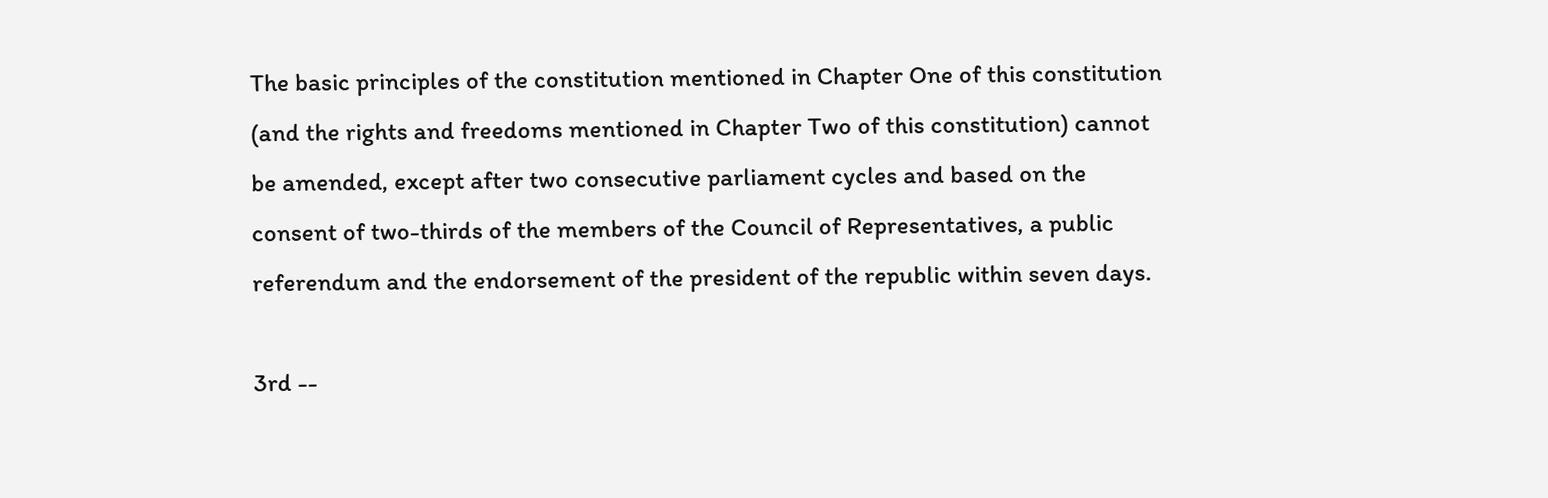The basic principles of the constitution mentioned in Chapter One of this constitution (and the rights and freedoms mentioned in Chapter Two of this constitution) cannot be amended, except after two consecutive parliament cycles and based on the consent of two-thirds of the members of the Council of Representatives, a public referendum and the endorsement of the president of the republic within seven days.

3rd --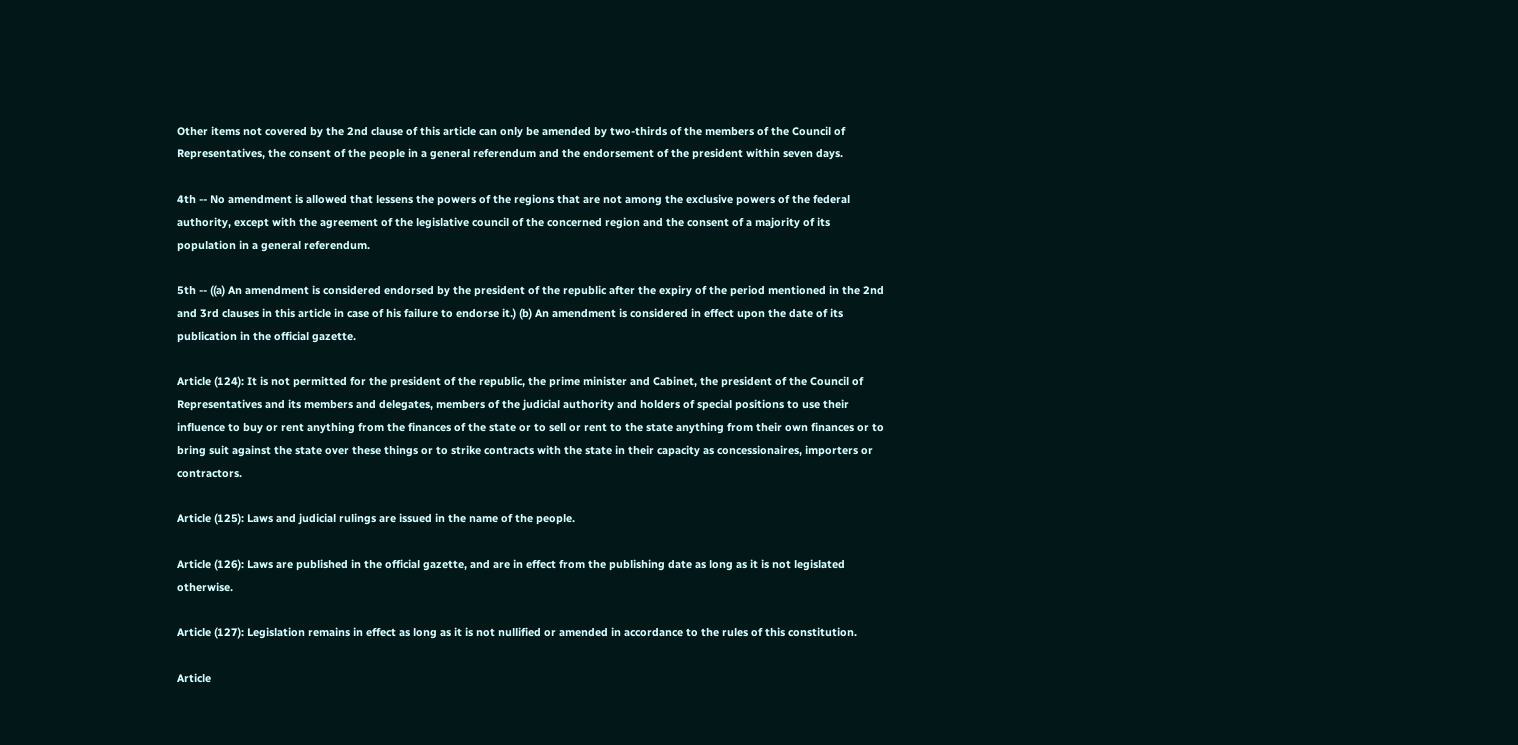Other items not covered by the 2nd clause of this article can only be amended by two-thirds of the members of the Council of Representatives, the consent of the people in a general referendum and the endorsement of the president within seven days.

4th -- No amendment is allowed that lessens the powers of the regions that are not among the exclusive powers of the federal authority, except with the agreement of the legislative council of the concerned region and the consent of a majority of its population in a general referendum.

5th -- ((a) An amendment is considered endorsed by the president of the republic after the expiry of the period mentioned in the 2nd and 3rd clauses in this article in case of his failure to endorse it.) (b) An amendment is considered in effect upon the date of its publication in the official gazette.

Article (124): It is not permitted for the president of the republic, the prime minister and Cabinet, the president of the Council of Representatives and its members and delegates, members of the judicial authority and holders of special positions to use their influence to buy or rent anything from the finances of the state or to sell or rent to the state anything from their own finances or to bring suit against the state over these things or to strike contracts with the state in their capacity as concessionaires, importers or contractors.

Article (125): Laws and judicial rulings are issued in the name of the people.

Article (126): Laws are published in the official gazette, and are in effect from the publishing date as long as it is not legislated otherwise.

Article (127): Legislation remains in effect as long as it is not nullified or amended in accordance to the rules of this constitution.

Article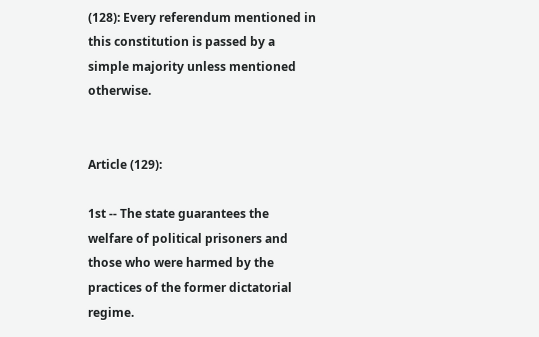(128): Every referendum mentioned in this constitution is passed by a simple majority unless mentioned otherwise.


Article (129):

1st -- The state guarantees the welfare of political prisoners and those who were harmed by the practices of the former dictatorial regime.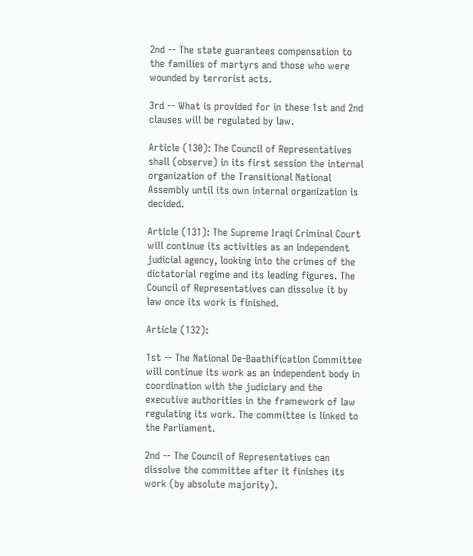2nd -- The state guarantees compensation to the families of martyrs and those who were wounded by terrorist acts.

3rd -- What is provided for in these 1st and 2nd clauses will be regulated by law.

Article (130): The Council of Representatives shall (observe) in its first session the internal organization of the Transitional National Assembly until its own internal organization is decided.

Article (131): The Supreme Iraqi Criminal Court will continue its activities as an independent judicial agency, looking into the crimes of the dictatorial regime and its leading figures. The Council of Representatives can dissolve it by law once its work is finished.

Article (132):

1st -- The National De-Baathification Committee will continue its work as an independent body in coordination with the judiciary and the executive authorities in the framework of law regulating its work. The committee is linked to the Parliament.

2nd -- The Council of Representatives can dissolve the committee after it finishes its work (by absolute majority).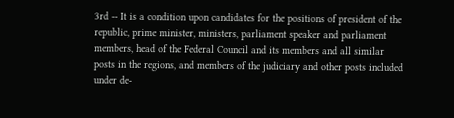3rd -- It is a condition upon candidates for the positions of president of the republic, prime minister, ministers, parliament speaker and parliament members, head of the Federal Council and its members and all similar posts in the regions, and members of the judiciary and other posts included under de-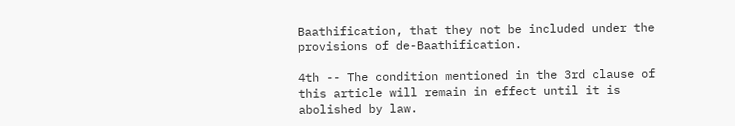Baathification, that they not be included under the provisions of de-Baathification.

4th -- The condition mentioned in the 3rd clause of this article will remain in effect until it is abolished by law.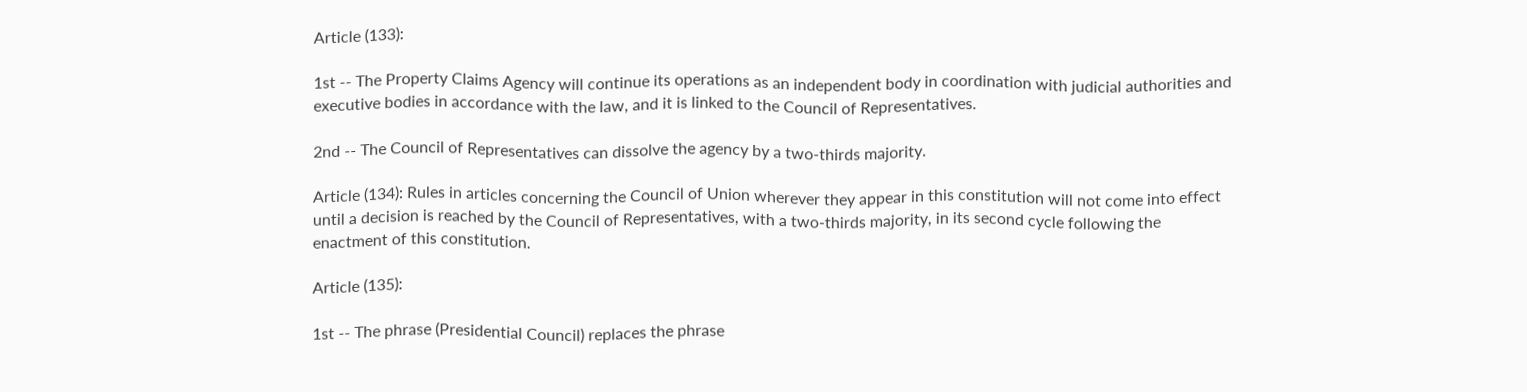Article (133):

1st -- The Property Claims Agency will continue its operations as an independent body in coordination with judicial authorities and executive bodies in accordance with the law, and it is linked to the Council of Representatives.

2nd -- The Council of Representatives can dissolve the agency by a two-thirds majority.

Article (134): Rules in articles concerning the Council of Union wherever they appear in this constitution will not come into effect until a decision is reached by the Council of Representatives, with a two-thirds majority, in its second cycle following the enactment of this constitution.

Article (135):

1st -- The phrase (Presidential Council) replaces the phrase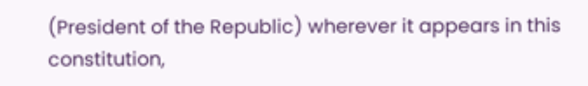(President of the Republic) wherever it appears in this constitution,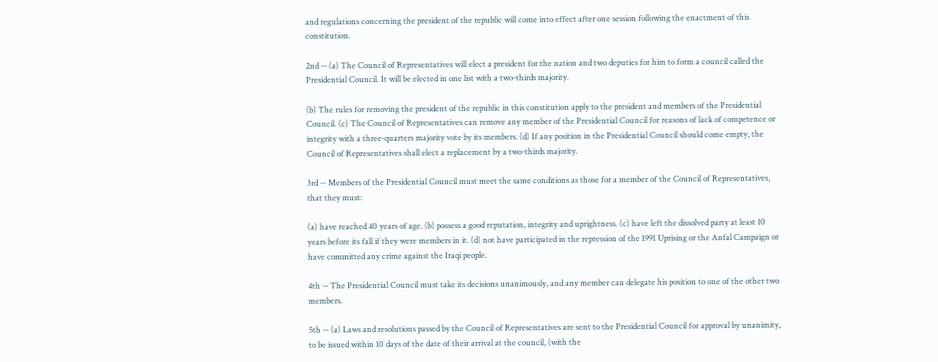and regulations concerning the president of the republic will come into effect after one session following the enactment of this constitution.

2nd -- (a) The Council of Representatives will elect a president for the nation and two deputies for him to form a council called the Presidential Council. It will be elected in one list with a two-thirds majority.

(b) The rules for removing the president of the republic in this constitution apply to the president and members of the Presidential Council. (c) The Council of Representatives can remove any member of the Presidential Council for reasons of lack of competence or integrity with a three-quarters majority vote by its members. (d) If any position in the Presidential Council should come empty, the Council of Representatives shall elect a replacement by a two-thirds majority.

3rd -- Members of the Presidential Council must meet the same conditions as those for a member of the Council of Representatives, that they must:

(a) have reached 40 years of age. (b) possess a good reputation, integrity and uprightness. (c) have left the dissolved party at least 10 years before its fall if they were members in it. (d) not have participated in the repression of the 1991 Uprising or the Anfal Campaign or have committed any crime against the Iraqi people.

4th -- The Presidential Council must take its decisions unanimously, and any member can delegate his position to one of the other two members.

5th -- (a) Laws and resolutions passed by the Council of Representatives are sent to the Presidential Council for approval by unanimity, to be issued within 10 days of the date of their arrival at the council, (with the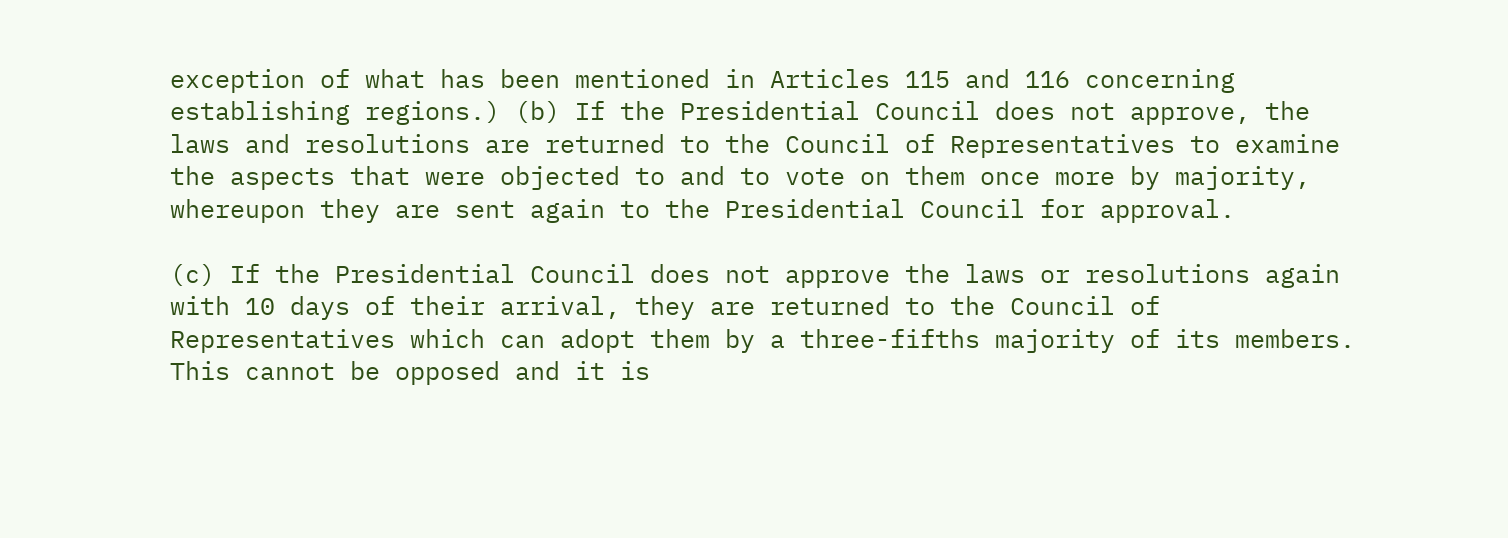exception of what has been mentioned in Articles 115 and 116 concerning establishing regions.) (b) If the Presidential Council does not approve, the laws and resolutions are returned to the Council of Representatives to examine the aspects that were objected to and to vote on them once more by majority, whereupon they are sent again to the Presidential Council for approval.

(c) If the Presidential Council does not approve the laws or resolutions again with 10 days of their arrival, they are returned to the Council of Representatives which can adopt them by a three-fifths majority of its members. This cannot be opposed and it is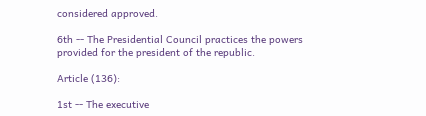considered approved.

6th -- The Presidential Council practices the powers provided for the president of the republic.

Article (136):

1st -- The executive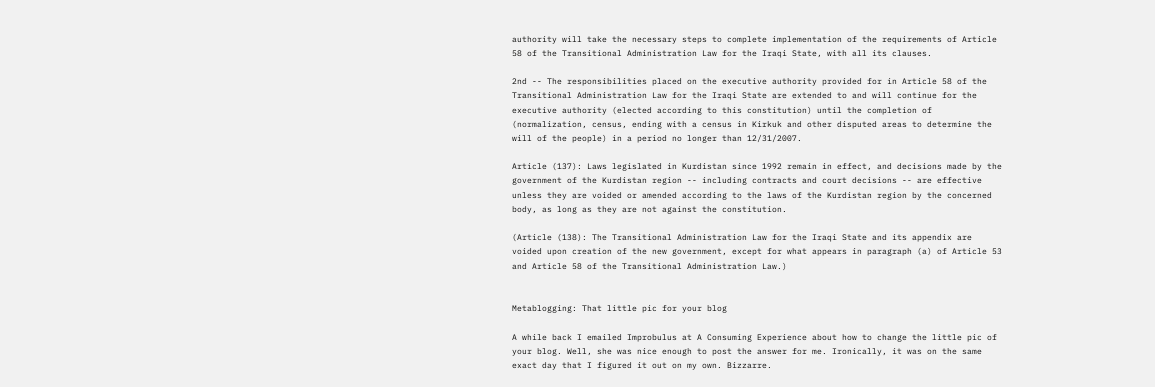authority will take the necessary steps to complete implementation of the requirements of Article 58 of the Transitional Administration Law for the Iraqi State, with all its clauses.

2nd -- The responsibilities placed on the executive authority provided for in Article 58 of the Transitional Administration Law for the Iraqi State are extended to and will continue for the executive authority (elected according to this constitution) until the completion of (normalization, census, ending with a census in Kirkuk and other disputed areas to determine the will of the people) in a period no longer than 12/31/2007.

Article (137): Laws legislated in Kurdistan since 1992 remain in effect, and decisions made by the government of the Kurdistan region -- including contracts and court decisions -- are effective unless they are voided or amended according to the laws of the Kurdistan region by the concerned body, as long as they are not against the constitution.

(Article (138): The Transitional Administration Law for the Iraqi State and its appendix are voided upon creation of the new government, except for what appears in paragraph (a) of Article 53 and Article 58 of the Transitional Administration Law.)


Metablogging: That little pic for your blog

A while back I emailed Improbulus at A Consuming Experience about how to change the little pic of your blog. Well, she was nice enough to post the answer for me. Ironically, it was on the same exact day that I figured it out on my own. Bizzarre.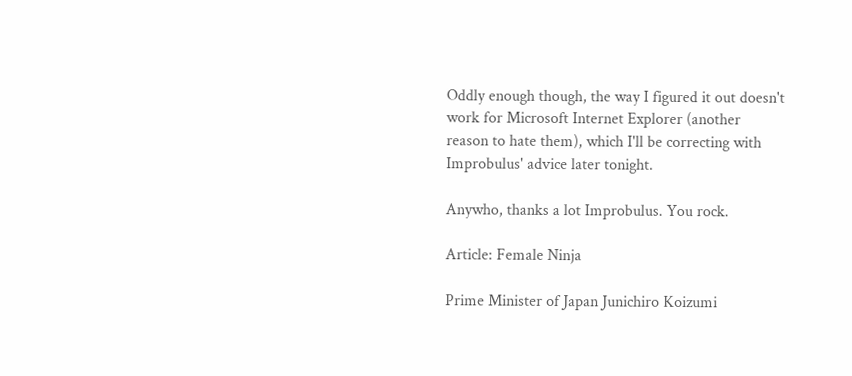Oddly enough though, the way I figured it out doesn't work for Microsoft Internet Explorer (another reason to hate them), which I'll be correcting with Improbulus' advice later tonight.

Anywho, thanks a lot Improbulus. You rock.

Article: Female Ninja

Prime Minister of Japan Junichiro Koizumi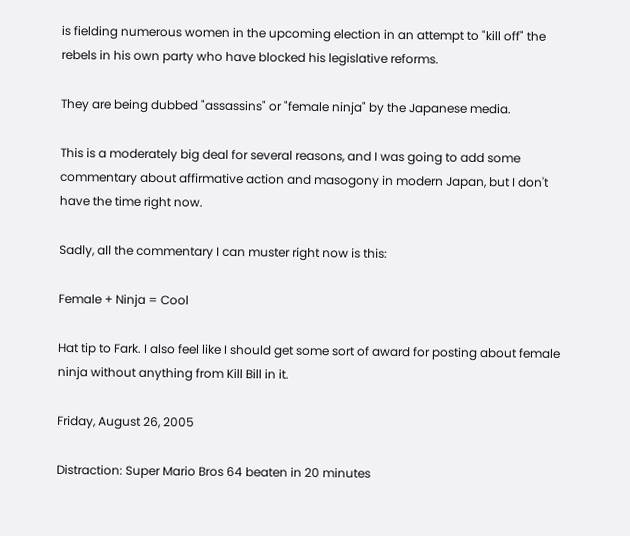is fielding numerous women in the upcoming election in an attempt to "kill off" the rebels in his own party who have blocked his legislative reforms.

They are being dubbed "assassins" or "female ninja" by the Japanese media.

This is a moderately big deal for several reasons, and I was going to add some commentary about affirmative action and masogony in modern Japan, but I don't have the time right now.

Sadly, all the commentary I can muster right now is this:

Female + Ninja = Cool

Hat tip to Fark. I also feel like I should get some sort of award for posting about female ninja without anything from Kill Bill in it.

Friday, August 26, 2005

Distraction: Super Mario Bros 64 beaten in 20 minutes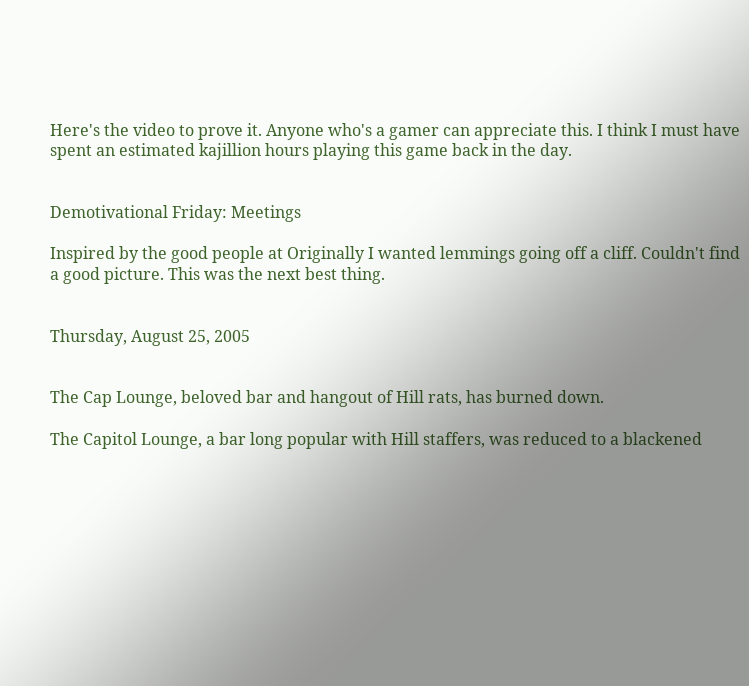Here's the video to prove it. Anyone who's a gamer can appreciate this. I think I must have spent an estimated kajillion hours playing this game back in the day.


Demotivational Friday: Meetings

Inspired by the good people at Originally I wanted lemmings going off a cliff. Couldn't find a good picture. This was the next best thing.


Thursday, August 25, 2005


The Cap Lounge, beloved bar and hangout of Hill rats, has burned down.

The Capitol Lounge, a bar long popular with Hill staffers, was reduced to a blackened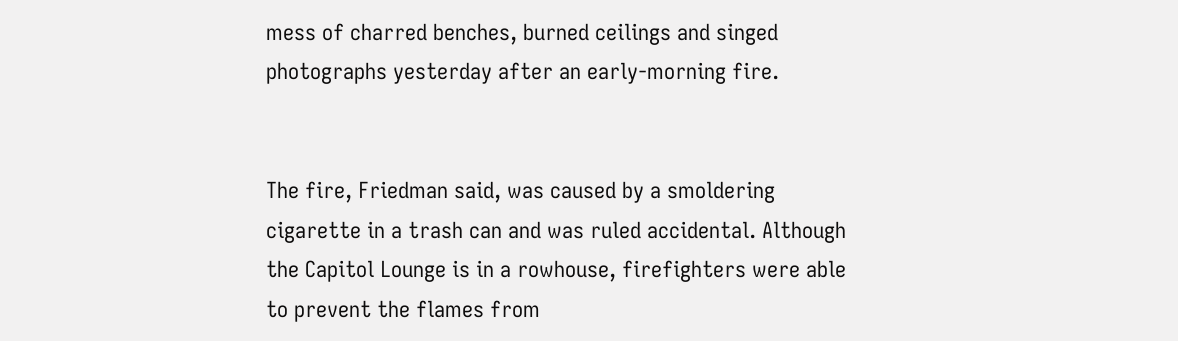mess of charred benches, burned ceilings and singed photographs yesterday after an early-morning fire.


The fire, Friedman said, was caused by a smoldering cigarette in a trash can and was ruled accidental. Although the Capitol Lounge is in a rowhouse, firefighters were able to prevent the flames from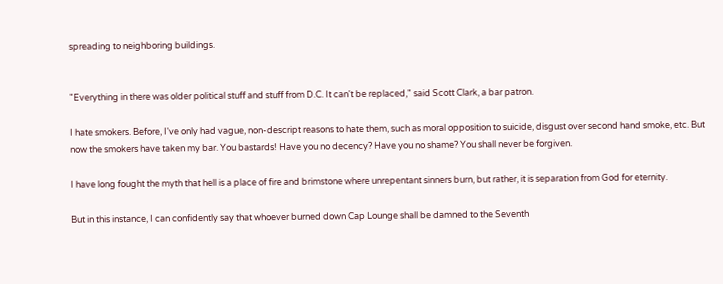spreading to neighboring buildings.


"Everything in there was older political stuff and stuff from D.C. It can't be replaced," said Scott Clark, a bar patron.

I hate smokers. Before, I've only had vague, non-descript reasons to hate them, such as moral opposition to suicide, disgust over second hand smoke, etc. But now the smokers have taken my bar. You bastards! Have you no decency? Have you no shame? You shall never be forgiven.

I have long fought the myth that hell is a place of fire and brimstone where unrepentant sinners burn, but rather, it is separation from God for eternity.

But in this instance, I can confidently say that whoever burned down Cap Lounge shall be damned to the Seventh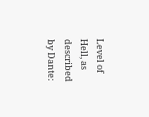Level of Hell, as described by Dante: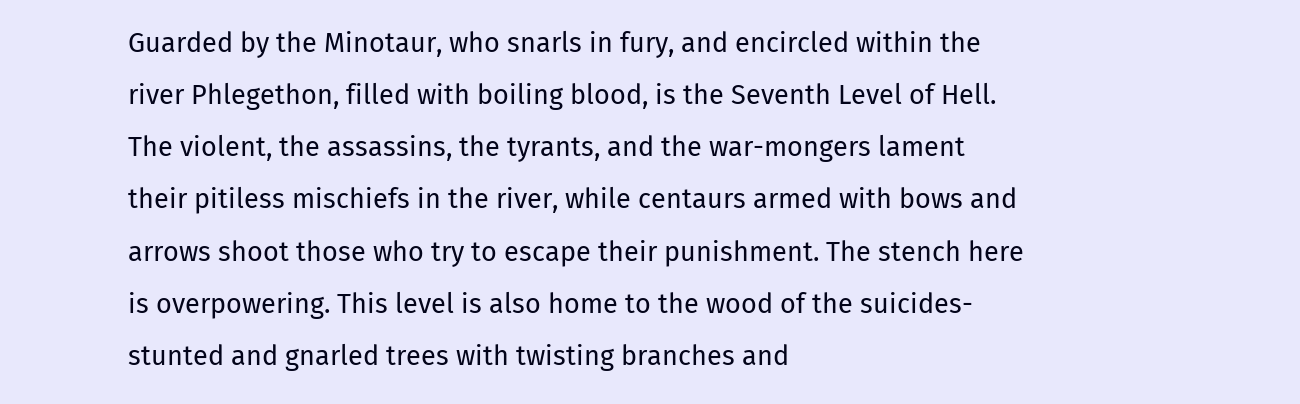Guarded by the Minotaur, who snarls in fury, and encircled within the river Phlegethon, filled with boiling blood, is the Seventh Level of Hell. The violent, the assassins, the tyrants, and the war-mongers lament their pitiless mischiefs in the river, while centaurs armed with bows and arrows shoot those who try to escape their punishment. The stench here is overpowering. This level is also home to the wood of the suicides- stunted and gnarled trees with twisting branches and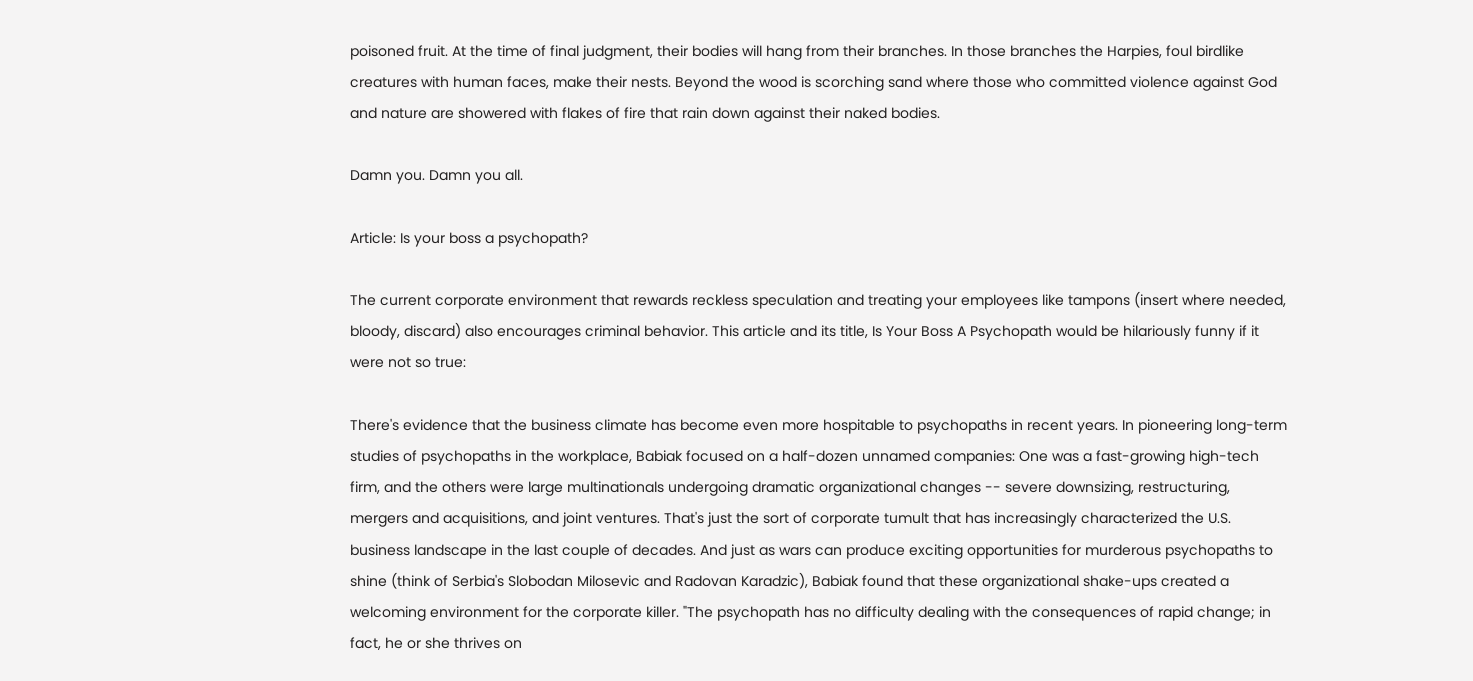poisoned fruit. At the time of final judgment, their bodies will hang from their branches. In those branches the Harpies, foul birdlike creatures with human faces, make their nests. Beyond the wood is scorching sand where those who committed violence against God and nature are showered with flakes of fire that rain down against their naked bodies.

Damn you. Damn you all.

Article: Is your boss a psychopath?

The current corporate environment that rewards reckless speculation and treating your employees like tampons (insert where needed, bloody, discard) also encourages criminal behavior. This article and its title, Is Your Boss A Psychopath would be hilariously funny if it were not so true:

There's evidence that the business climate has become even more hospitable to psychopaths in recent years. In pioneering long-term studies of psychopaths in the workplace, Babiak focused on a half-dozen unnamed companies: One was a fast-growing high-tech firm, and the others were large multinationals undergoing dramatic organizational changes -- severe downsizing, restructuring, mergers and acquisitions, and joint ventures. That's just the sort of corporate tumult that has increasingly characterized the U.S. business landscape in the last couple of decades. And just as wars can produce exciting opportunities for murderous psychopaths to shine (think of Serbia's Slobodan Milosevic and Radovan Karadzic), Babiak found that these organizational shake-ups created a welcoming environment for the corporate killer. "The psychopath has no difficulty dealing with the consequences of rapid change; in fact, he or she thrives on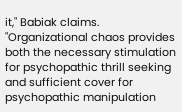it," Babiak claims. "Organizational chaos provides both the necessary stimulation for psychopathic thrill seeking and sufficient cover for psychopathic manipulation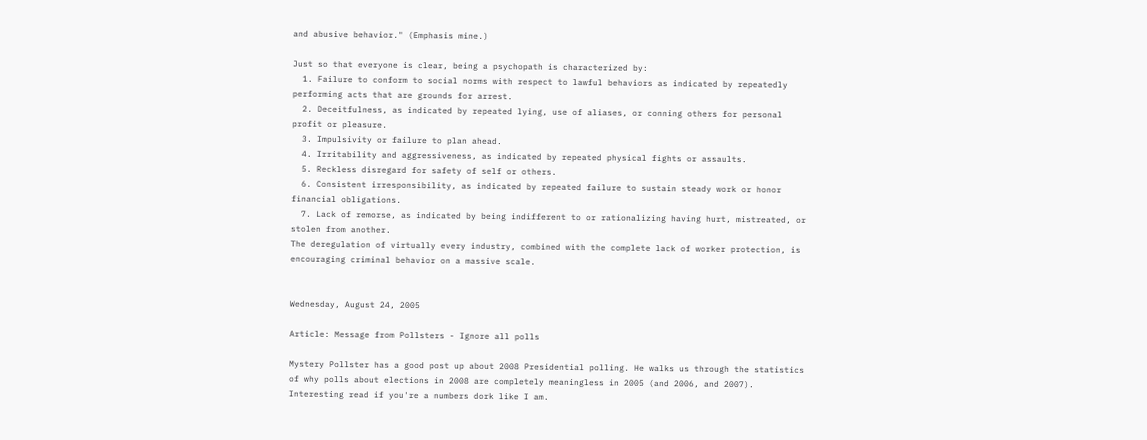and abusive behavior." (Emphasis mine.)

Just so that everyone is clear, being a psychopath is characterized by:
  1. Failure to conform to social norms with respect to lawful behaviors as indicated by repeatedly performing acts that are grounds for arrest.
  2. Deceitfulness, as indicated by repeated lying, use of aliases, or conning others for personal profit or pleasure.
  3. Impulsivity or failure to plan ahead.
  4. Irritability and aggressiveness, as indicated by repeated physical fights or assaults.
  5. Reckless disregard for safety of self or others.
  6. Consistent irresponsibility, as indicated by repeated failure to sustain steady work or honor financial obligations.
  7. Lack of remorse, as indicated by being indifferent to or rationalizing having hurt, mistreated, or stolen from another.
The deregulation of virtually every industry, combined with the complete lack of worker protection, is encouraging criminal behavior on a massive scale.


Wednesday, August 24, 2005

Article: Message from Pollsters - Ignore all polls

Mystery Pollster has a good post up about 2008 Presidential polling. He walks us through the statistics of why polls about elections in 2008 are completely meaningless in 2005 (and 2006, and 2007). Interesting read if you're a numbers dork like I am.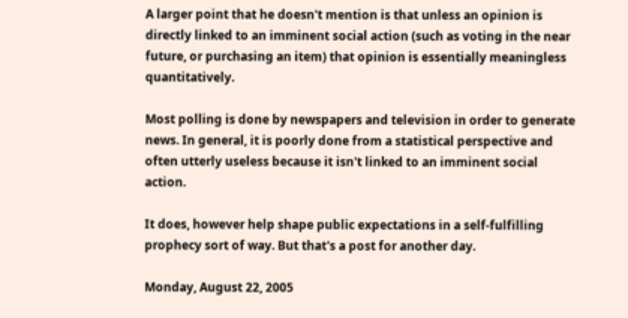A larger point that he doesn't mention is that unless an opinion is directly linked to an imminent social action (such as voting in the near future, or purchasing an item) that opinion is essentially meaningless quantitatively.

Most polling is done by newspapers and television in order to generate news. In general, it is poorly done from a statistical perspective and often utterly useless because it isn't linked to an imminent social action.

It does, however help shape public expectations in a self-fulfilling prophecy sort of way. But that's a post for another day.

Monday, August 22, 2005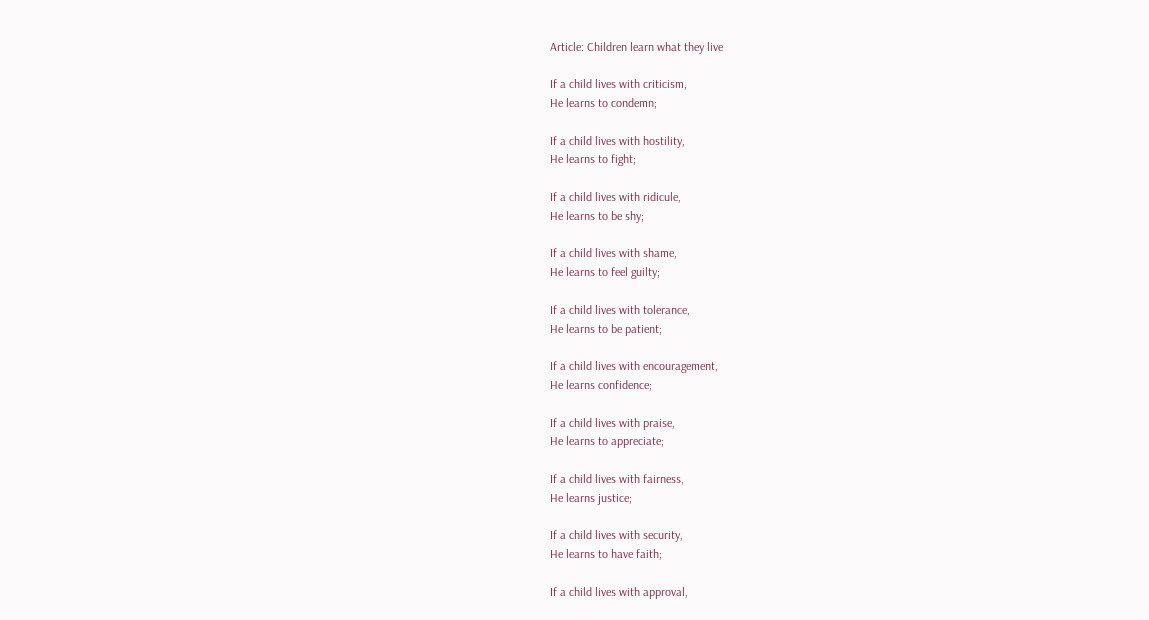Article: Children learn what they live

If a child lives with criticism,
He learns to condemn;

If a child lives with hostility,
He learns to fight;

If a child lives with ridicule,
He learns to be shy;

If a child lives with shame,
He learns to feel guilty;

If a child lives with tolerance,
He learns to be patient;

If a child lives with encouragement,
He learns confidence;

If a child lives with praise,
He learns to appreciate;

If a child lives with fairness,
He learns justice;

If a child lives with security,
He learns to have faith;

If a child lives with approval,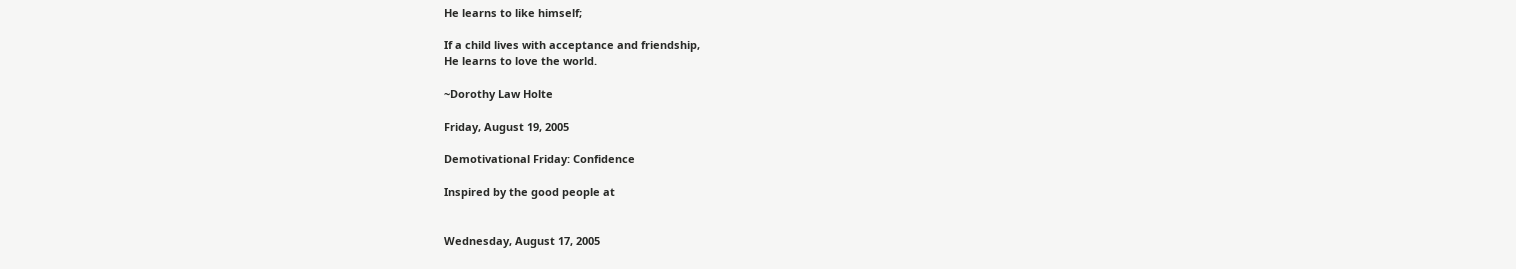He learns to like himself;

If a child lives with acceptance and friendship,
He learns to love the world.

~Dorothy Law Holte

Friday, August 19, 2005

Demotivational Friday: Confidence

Inspired by the good people at


Wednesday, August 17, 2005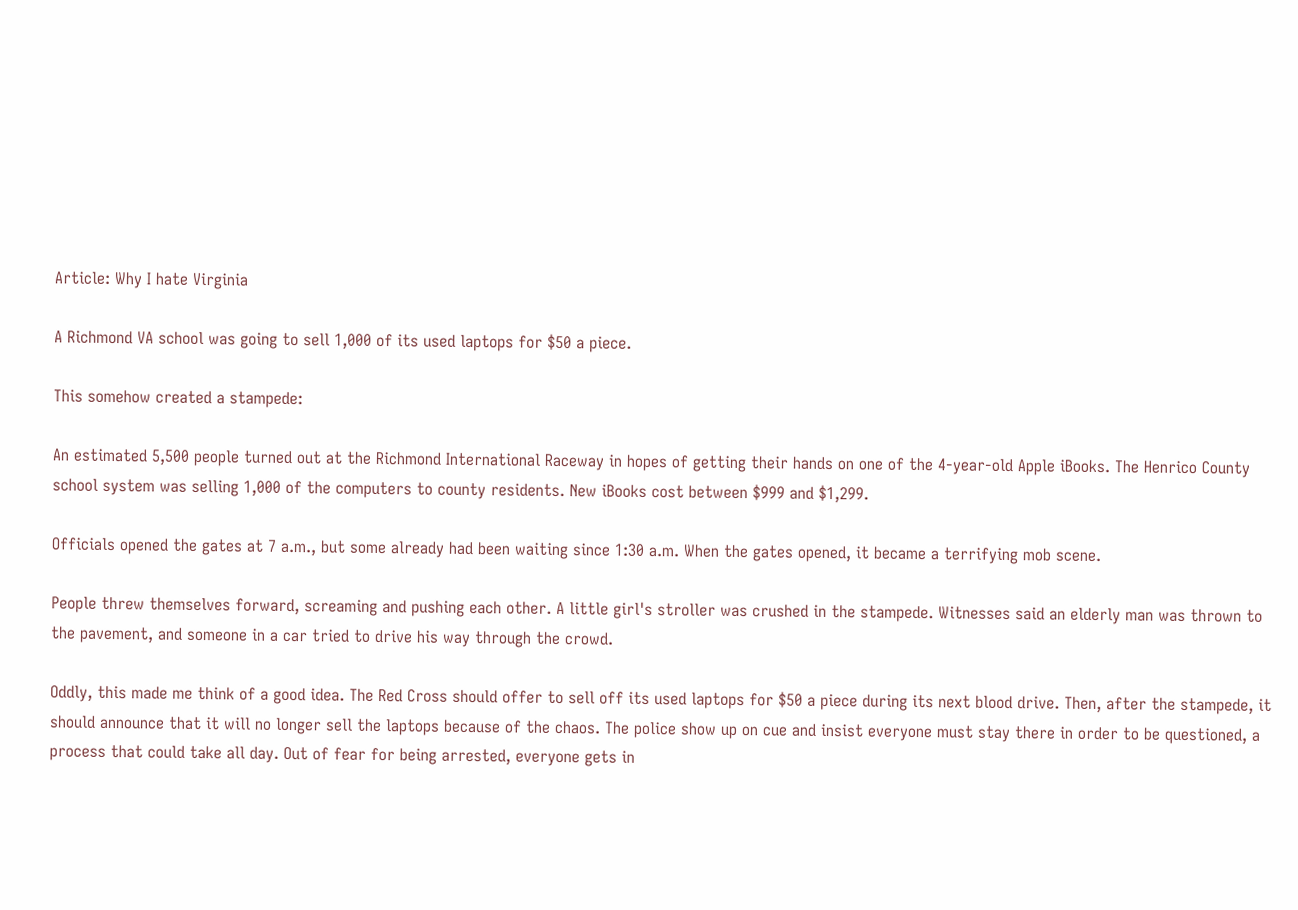Article: Why I hate Virginia

A Richmond VA school was going to sell 1,000 of its used laptops for $50 a piece.

This somehow created a stampede:

An estimated 5,500 people turned out at the Richmond International Raceway in hopes of getting their hands on one of the 4-year-old Apple iBooks. The Henrico County school system was selling 1,000 of the computers to county residents. New iBooks cost between $999 and $1,299.

Officials opened the gates at 7 a.m., but some already had been waiting since 1:30 a.m. When the gates opened, it became a terrifying mob scene.

People threw themselves forward, screaming and pushing each other. A little girl's stroller was crushed in the stampede. Witnesses said an elderly man was thrown to the pavement, and someone in a car tried to drive his way through the crowd.

Oddly, this made me think of a good idea. The Red Cross should offer to sell off its used laptops for $50 a piece during its next blood drive. Then, after the stampede, it should announce that it will no longer sell the laptops because of the chaos. The police show up on cue and insist everyone must stay there in order to be questioned, a process that could take all day. Out of fear for being arrested, everyone gets in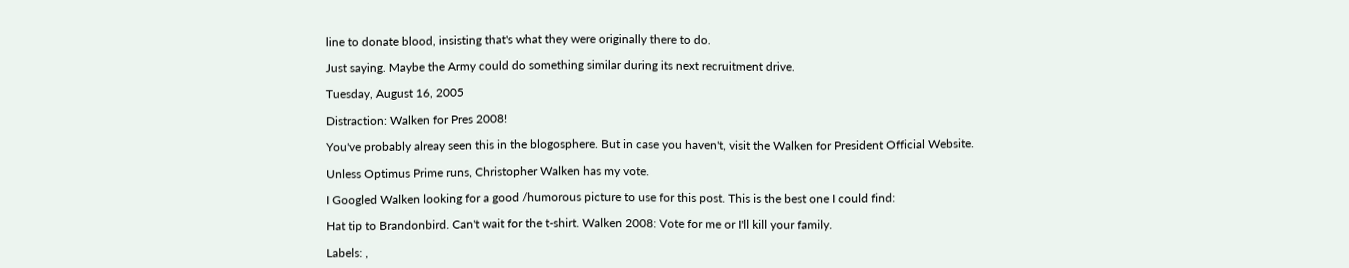line to donate blood, insisting that's what they were originally there to do.

Just saying. Maybe the Army could do something similar during its next recruitment drive.

Tuesday, August 16, 2005

Distraction: Walken for Pres 2008!

You've probably alreay seen this in the blogosphere. But in case you haven't, visit the Walken for President Official Website.

Unless Optimus Prime runs, Christopher Walken has my vote.

I Googled Walken looking for a good /humorous picture to use for this post. This is the best one I could find:

Hat tip to Brandonbird. Can't wait for the t-shirt. Walken 2008: Vote for me or I'll kill your family.

Labels: ,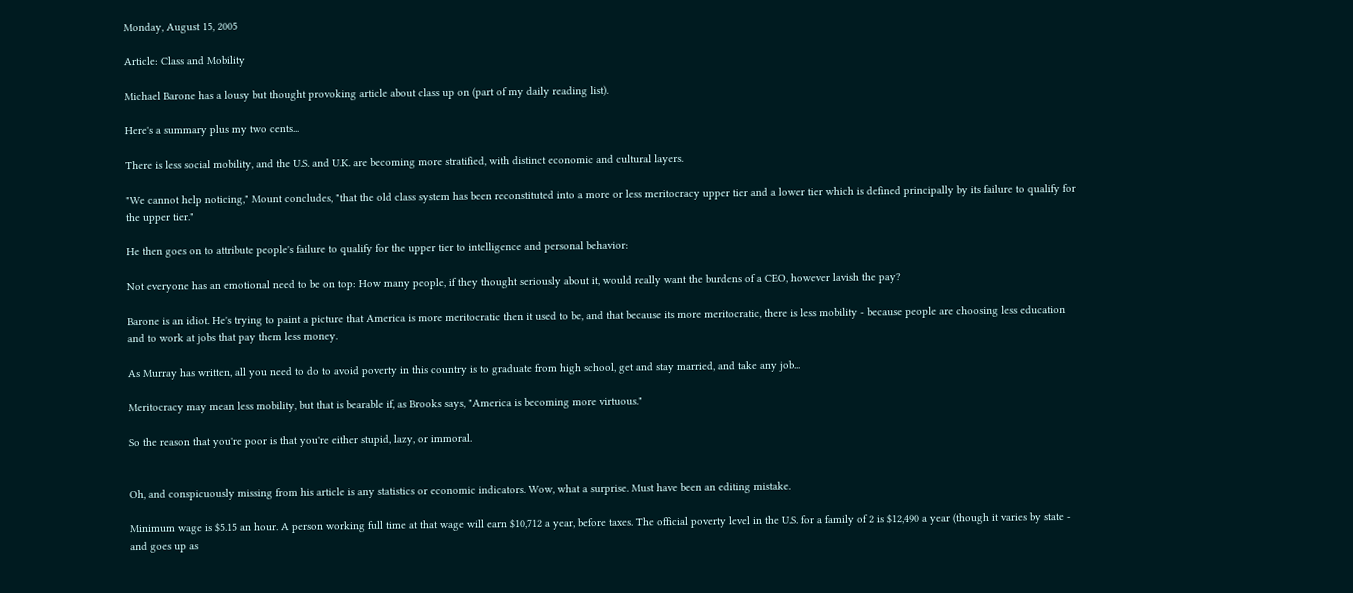Monday, August 15, 2005

Article: Class and Mobility

Michael Barone has a lousy but thought provoking article about class up on (part of my daily reading list).

Here's a summary plus my two cents...

There is less social mobility, and the U.S. and U.K. are becoming more stratified, with distinct economic and cultural layers.

"We cannot help noticing," Mount concludes, "that the old class system has been reconstituted into a more or less meritocracy upper tier and a lower tier which is defined principally by its failure to qualify for the upper tier."

He then goes on to attribute people's failure to qualify for the upper tier to intelligence and personal behavior:

Not everyone has an emotional need to be on top: How many people, if they thought seriously about it, would really want the burdens of a CEO, however lavish the pay?

Barone is an idiot. He's trying to paint a picture that America is more meritocratic then it used to be, and that because its more meritocratic, there is less mobility - because people are choosing less education and to work at jobs that pay them less money.

As Murray has written, all you need to do to avoid poverty in this country is to graduate from high school, get and stay married, and take any job...

Meritocracy may mean less mobility, but that is bearable if, as Brooks says, "America is becoming more virtuous."

So the reason that you're poor is that you're either stupid, lazy, or immoral.


Oh, and conspicuously missing from his article is any statistics or economic indicators. Wow, what a surprise. Must have been an editing mistake.

Minimum wage is $5.15 an hour. A person working full time at that wage will earn $10,712 a year, before taxes. The official poverty level in the U.S. for a family of 2 is $12,490 a year (though it varies by state - and goes up as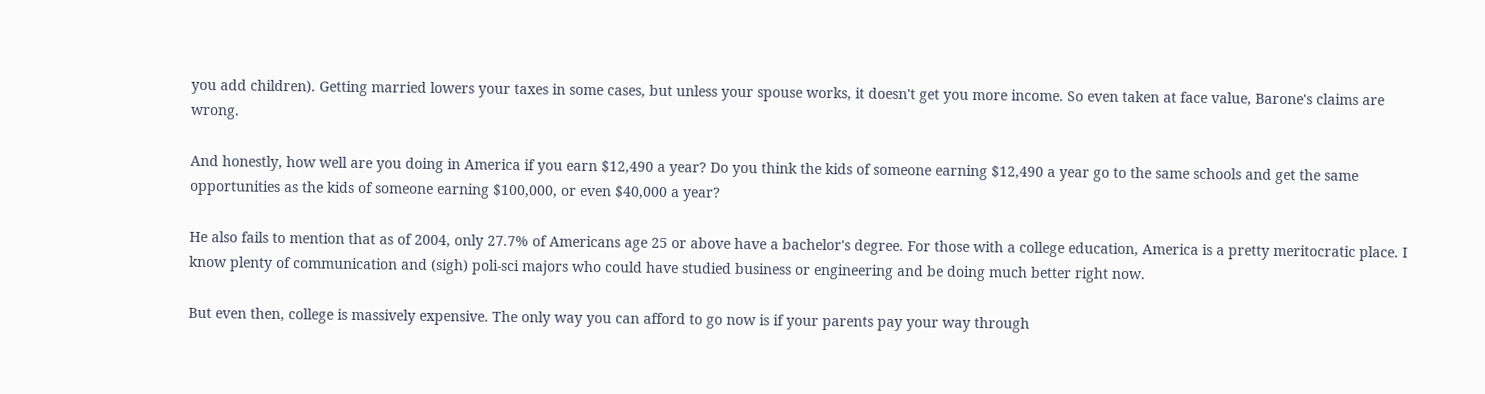you add children). Getting married lowers your taxes in some cases, but unless your spouse works, it doesn't get you more income. So even taken at face value, Barone's claims are wrong.

And honestly, how well are you doing in America if you earn $12,490 a year? Do you think the kids of someone earning $12,490 a year go to the same schools and get the same opportunities as the kids of someone earning $100,000, or even $40,000 a year?

He also fails to mention that as of 2004, only 27.7% of Americans age 25 or above have a bachelor's degree. For those with a college education, America is a pretty meritocratic place. I know plenty of communication and (sigh) poli-sci majors who could have studied business or engineering and be doing much better right now.

But even then, college is massively expensive. The only way you can afford to go now is if your parents pay your way through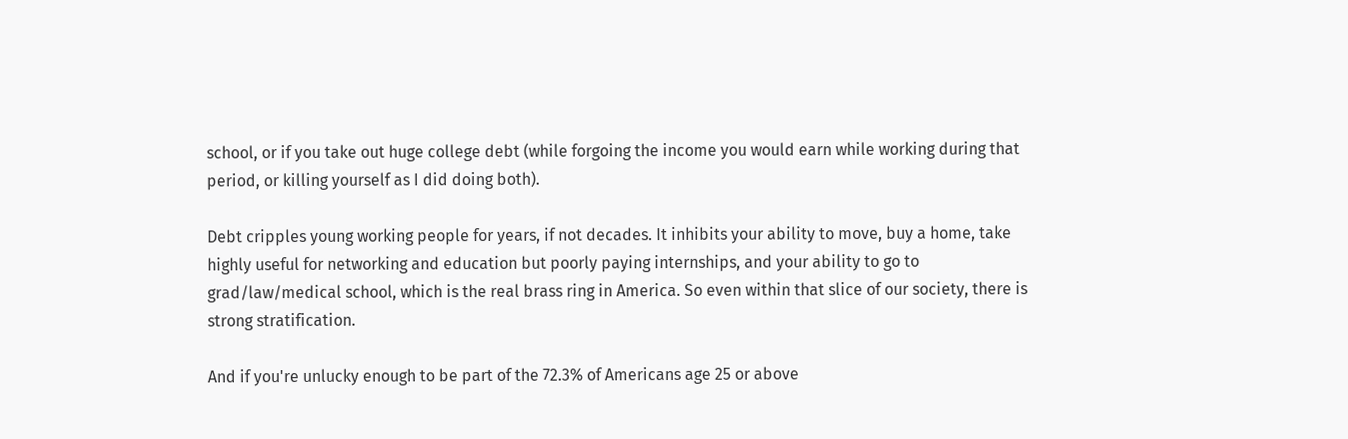school, or if you take out huge college debt (while forgoing the income you would earn while working during that period, or killing yourself as I did doing both).

Debt cripples young working people for years, if not decades. It inhibits your ability to move, buy a home, take highly useful for networking and education but poorly paying internships, and your ability to go to grad/law/medical school, which is the real brass ring in America. So even within that slice of our society, there is strong stratification.

And if you're unlucky enough to be part of the 72.3% of Americans age 25 or above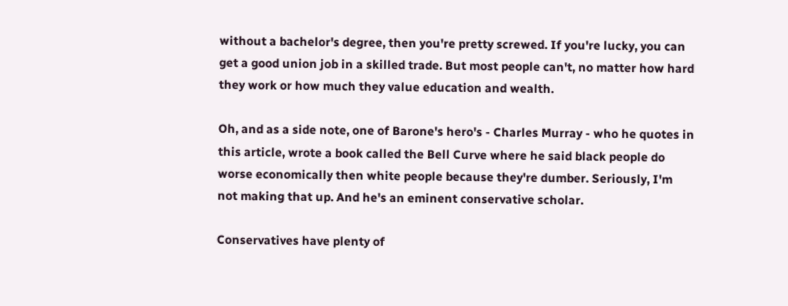without a bachelor's degree, then you're pretty screwed. If you're lucky, you can get a good union job in a skilled trade. But most people can't, no matter how hard they work or how much they value education and wealth.

Oh, and as a side note, one of Barone's hero's - Charles Murray - who he quotes in this article, wrote a book called the Bell Curve where he said black people do worse economically then white people because they're dumber. Seriously, I'm not making that up. And he's an eminent conservative scholar.

Conservatives have plenty of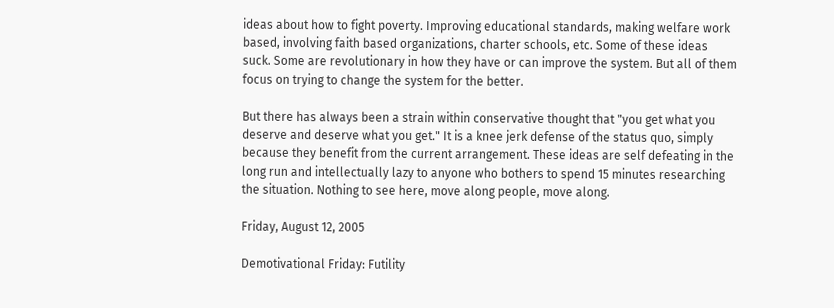ideas about how to fight poverty. Improving educational standards, making welfare work based, involving faith based organizations, charter schools, etc. Some of these ideas suck. Some are revolutionary in how they have or can improve the system. But all of them focus on trying to change the system for the better.

But there has always been a strain within conservative thought that "you get what you deserve and deserve what you get." It is a knee jerk defense of the status quo, simply because they benefit from the current arrangement. These ideas are self defeating in the long run and intellectually lazy to anyone who bothers to spend 15 minutes researching the situation. Nothing to see here, move along people, move along.

Friday, August 12, 2005

Demotivational Friday: Futility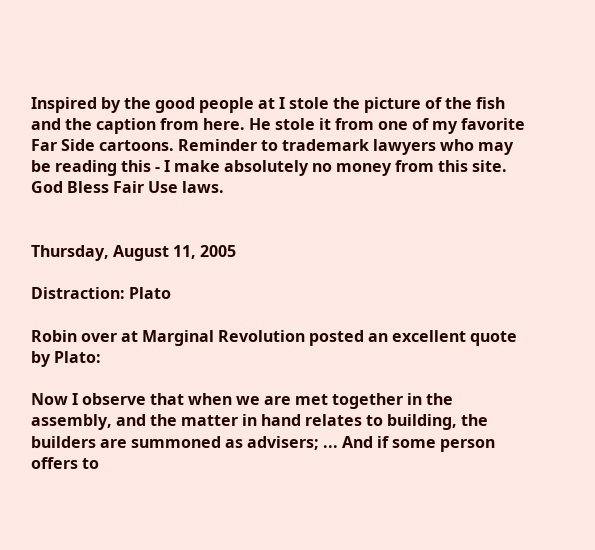Inspired by the good people at I stole the picture of the fish and the caption from here. He stole it from one of my favorite Far Side cartoons. Reminder to trademark lawyers who may be reading this - I make absolutely no money from this site. God Bless Fair Use laws.


Thursday, August 11, 2005

Distraction: Plato

Robin over at Marginal Revolution posted an excellent quote by Plato:

Now I observe that when we are met together in the assembly, and the matter in hand relates to building, the builders are summoned as advisers; ... And if some person offers to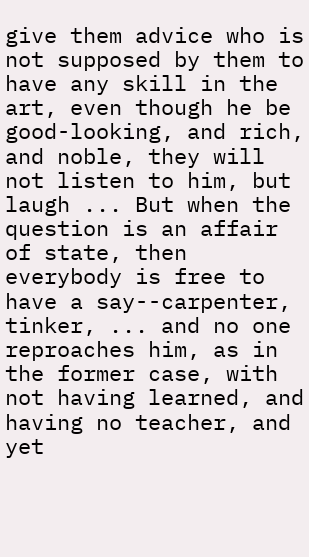give them advice who is not supposed by them to have any skill in the art, even though he be good-looking, and rich, and noble, they will not listen to him, but laugh ... But when the question is an affair of state, then everybody is free to have a say--carpenter, tinker, ... and no one reproaches him, as in the former case, with not having learned, and having no teacher, and yet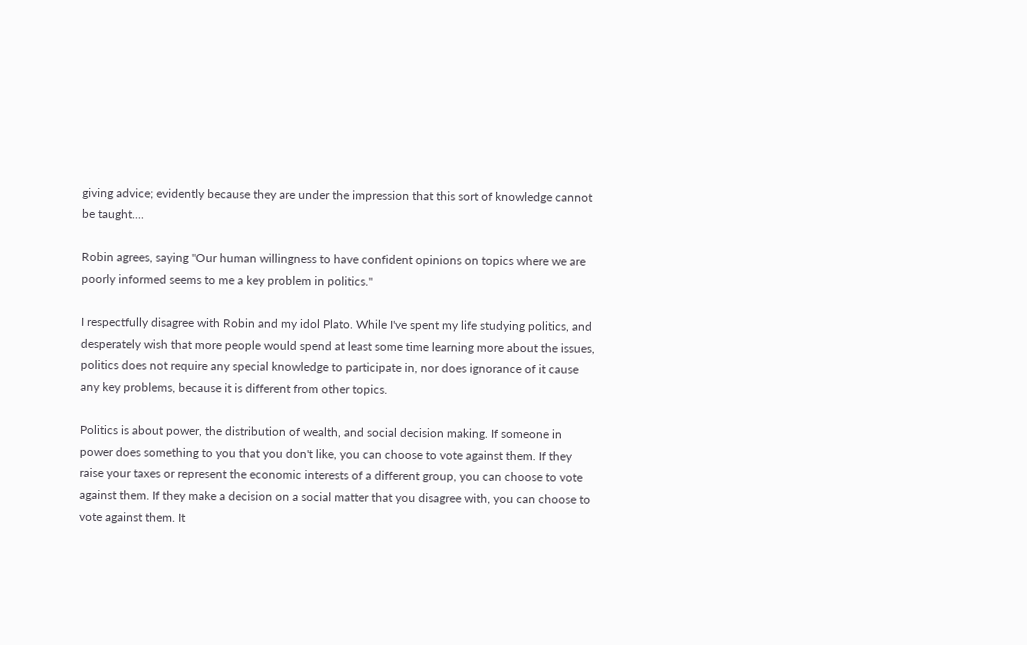giving advice; evidently because they are under the impression that this sort of knowledge cannot be taught....

Robin agrees, saying "Our human willingness to have confident opinions on topics where we are poorly informed seems to me a key problem in politics."

I respectfully disagree with Robin and my idol Plato. While I've spent my life studying politics, and desperately wish that more people would spend at least some time learning more about the issues, politics does not require any special knowledge to participate in, nor does ignorance of it cause any key problems, because it is different from other topics.

Politics is about power, the distribution of wealth, and social decision making. If someone in power does something to you that you don't like, you can choose to vote against them. If they raise your taxes or represent the economic interests of a different group, you can choose to vote against them. If they make a decision on a social matter that you disagree with, you can choose to vote against them. It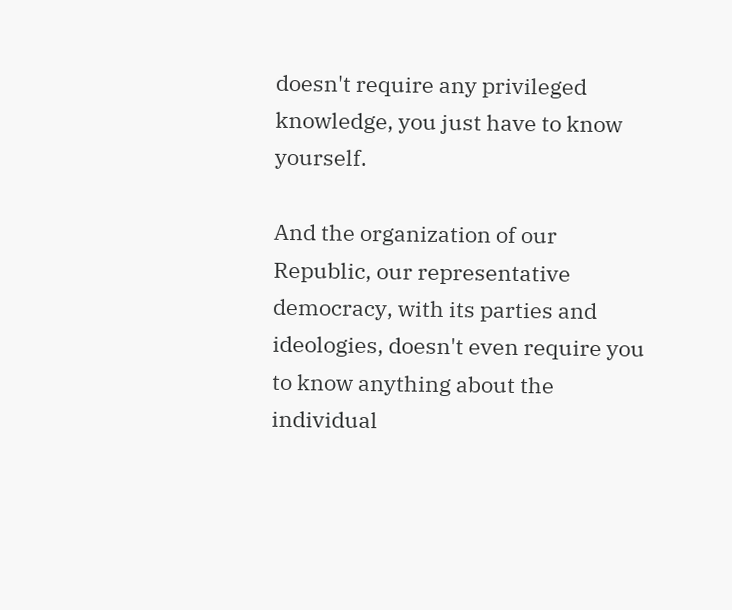doesn't require any privileged knowledge, you just have to know yourself.

And the organization of our Republic, our representative democracy, with its parties and ideologies, doesn't even require you to know anything about the individual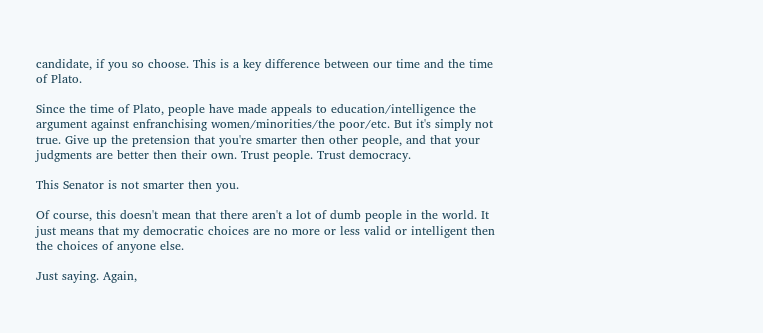candidate, if you so choose. This is a key difference between our time and the time of Plato.

Since the time of Plato, people have made appeals to education/intelligence the argument against enfranchising women/minorities/the poor/etc. But it's simply not true. Give up the pretension that you're smarter then other people, and that your judgments are better then their own. Trust people. Trust democracy.

This Senator is not smarter then you.

Of course, this doesn't mean that there aren't a lot of dumb people in the world. It just means that my democratic choices are no more or less valid or intelligent then the choices of anyone else.

Just saying. Again,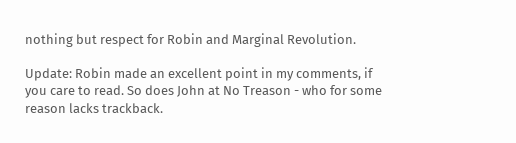nothing but respect for Robin and Marginal Revolution.

Update: Robin made an excellent point in my comments, if you care to read. So does John at No Treason - who for some reason lacks trackback.